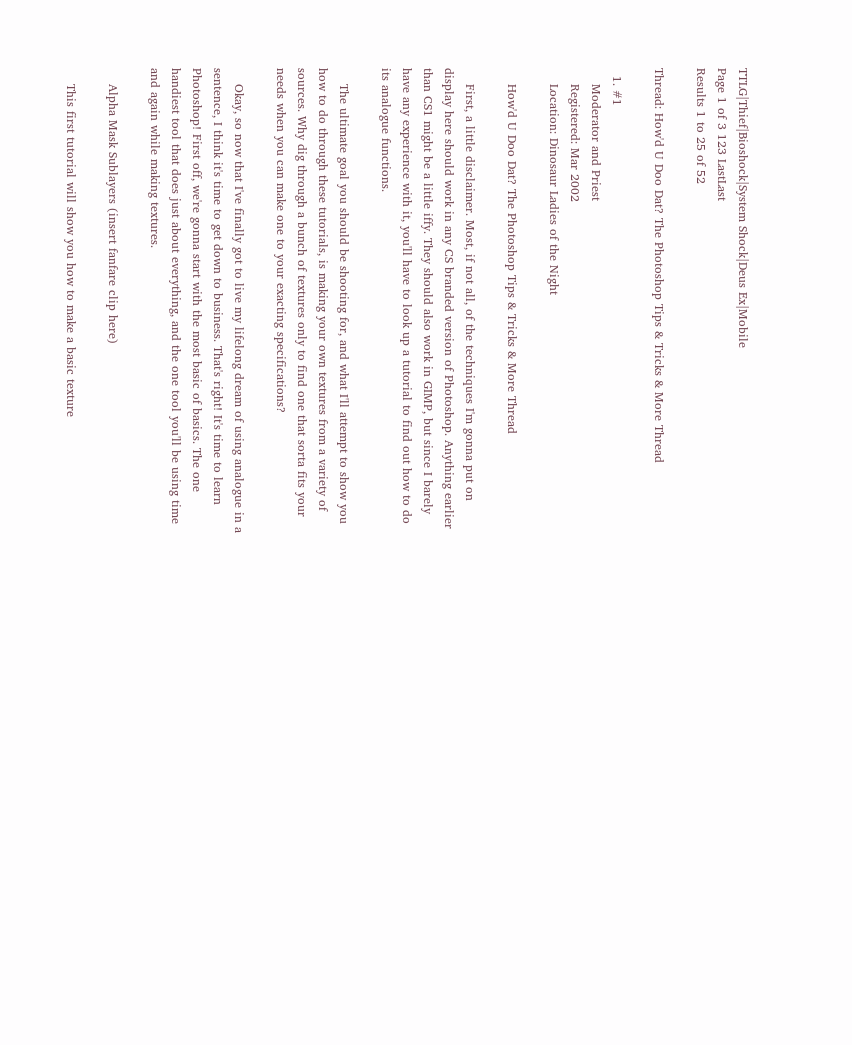TTLG|Thief|Bioshock|System Shock|Deus Ex|Mobile
Page 1 of 3 123 LastLast
Results 1 to 25 of 52

Thread: How'd U Doo Dat? The Photoshop Tips & Tricks & More Thread

  1. #1
    Moderator and Priest
    Registered: Mar 2002
    Location: Dinosaur Ladies of the Night

    How'd U Doo Dat? The Photoshop Tips & Tricks & More Thread

    First, a little disclaimer. Most, if not all, of the techniques I'm gonna put on display here should work in any CS branded version of Photoshop. Anything earlier than CS1 might be a little iffy. They should also work in GIMP, but since I barely have any experience with it, you'll have to look up a tutorial to find out how to do its analogue functions.

    The ultimate goal you should be shooting for, and what I'll attempt to show you how to do through these tutorials, is making your own textures from a variety of sources. Why dig through a bunch of textures only to find one that sorta fits your needs when you can make one to your exacting specifications?

    Okay, so now that I've finally got to live my lifelong dream of using analogue in a sentence, I think it's time to get down to business. That's right! It's time to learn Photoshop! First off, we're gonna start with the most basic of basics. The one handiest tool that does just about everything, and the one tool you'll be using time and again while making textures.

    Alpha Mask Sublayers (insert fanfare clip here)

    This first tutorial will show you how to make a basic texture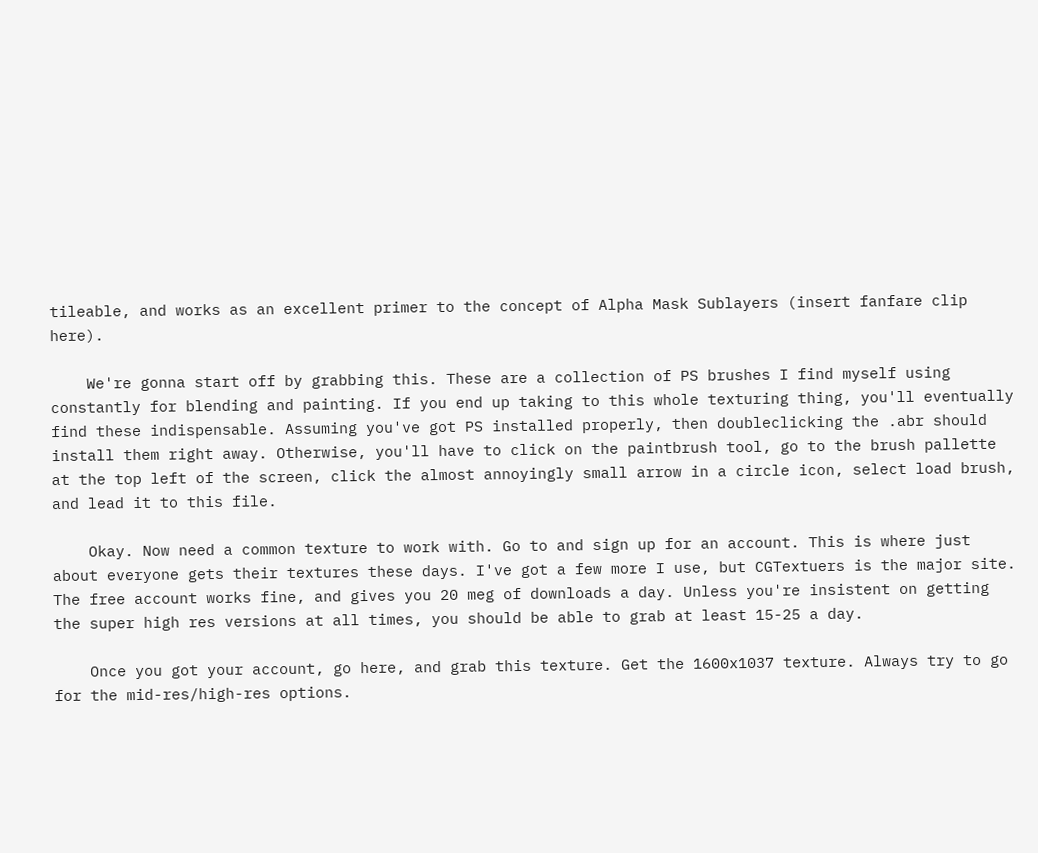tileable, and works as an excellent primer to the concept of Alpha Mask Sublayers (insert fanfare clip here).

    We're gonna start off by grabbing this. These are a collection of PS brushes I find myself using constantly for blending and painting. If you end up taking to this whole texturing thing, you'll eventually find these indispensable. Assuming you've got PS installed properly, then doubleclicking the .abr should install them right away. Otherwise, you'll have to click on the paintbrush tool, go to the brush pallette at the top left of the screen, click the almost annoyingly small arrow in a circle icon, select load brush, and lead it to this file.

    Okay. Now need a common texture to work with. Go to and sign up for an account. This is where just about everyone gets their textures these days. I've got a few more I use, but CGTextuers is the major site. The free account works fine, and gives you 20 meg of downloads a day. Unless you're insistent on getting the super high res versions at all times, you should be able to grab at least 15-25 a day.

    Once you got your account, go here, and grab this texture. Get the 1600x1037 texture. Always try to go for the mid-res/high-res options.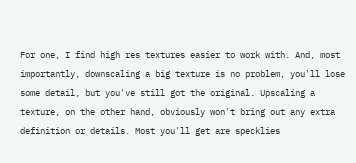For one, I find high res textures easier to work with. And, most importantly, downscaling a big texture is no problem, you'll lose some detail, but you've still got the original. Upscaling a texture, on the other hand, obviously won't bring out any extra definition or details. Most you'll get are specklies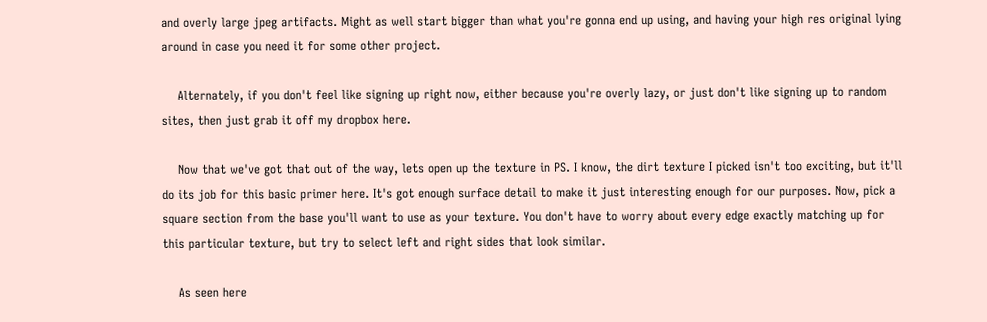and overly large jpeg artifacts. Might as well start bigger than what you're gonna end up using, and having your high res original lying around in case you need it for some other project.

    Alternately, if you don't feel like signing up right now, either because you're overly lazy, or just don't like signing up to random sites, then just grab it off my dropbox here.

    Now that we've got that out of the way, lets open up the texture in PS. I know, the dirt texture I picked isn't too exciting, but it'll do its job for this basic primer here. It's got enough surface detail to make it just interesting enough for our purposes. Now, pick a square section from the base you'll want to use as your texture. You don't have to worry about every edge exactly matching up for this particular texture, but try to select left and right sides that look similar.

    As seen here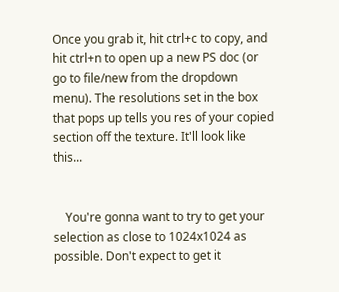Once you grab it, hit ctrl+c to copy, and hit ctrl+n to open up a new PS doc (or go to file/new from the dropdown menu). The resolutions set in the box that pops up tells you res of your copied section off the texture. It'll look like this...


    You're gonna want to try to get your selection as close to 1024x1024 as possible. Don't expect to get it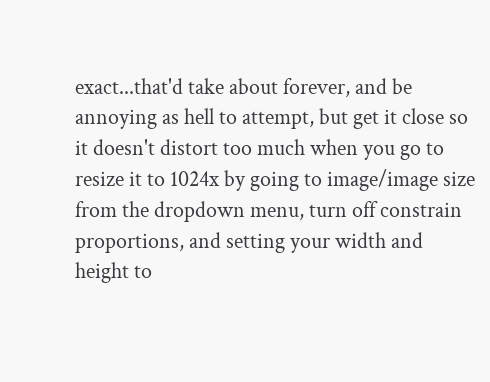exact...that'd take about forever, and be annoying as hell to attempt, but get it close so it doesn't distort too much when you go to resize it to 1024x by going to image/image size from the dropdown menu, turn off constrain proportions, and setting your width and height to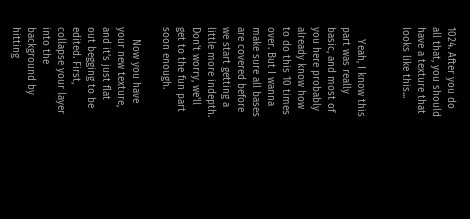1024. After you do all that, you should have a texture that looks like this...


    Yeah, I know this part was really basic, and most of you here probably already know how to do this 10 times over. But I wanna make sure all bases are covered before we start getting a little more indepth. Don't worry, we'll get to the fun part soon enough.

    Now you have your new texture, and it's just flat out begging to be edited. First, collapse your layer into the background by hitting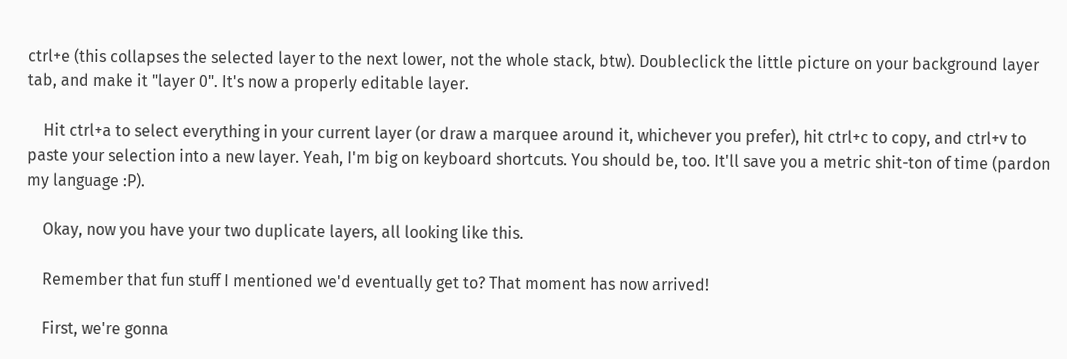ctrl+e (this collapses the selected layer to the next lower, not the whole stack, btw). Doubleclick the little picture on your background layer tab, and make it "layer 0". It's now a properly editable layer.

    Hit ctrl+a to select everything in your current layer (or draw a marquee around it, whichever you prefer), hit ctrl+c to copy, and ctrl+v to paste your selection into a new layer. Yeah, I'm big on keyboard shortcuts. You should be, too. It'll save you a metric shit-ton of time (pardon my language :P).

    Okay, now you have your two duplicate layers, all looking like this.

    Remember that fun stuff I mentioned we'd eventually get to? That moment has now arrived!

    First, we're gonna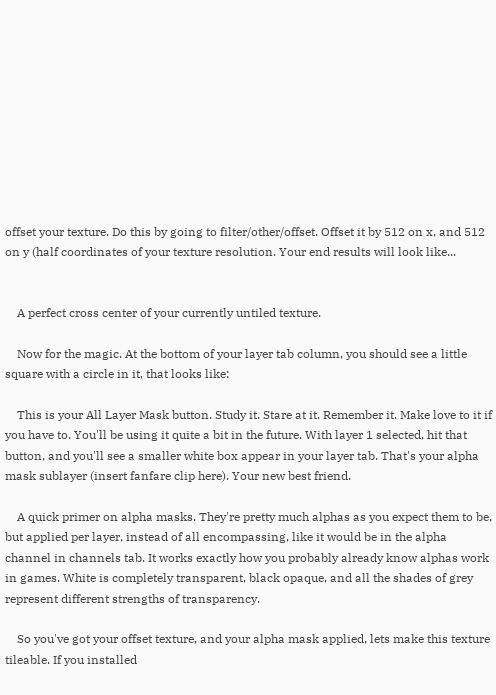offset your texture. Do this by going to filter/other/offset. Offset it by 512 on x, and 512 on y (half coordinates of your texture resolution. Your end results will look like...


    A perfect cross center of your currently untiled texture.

    Now for the magic. At the bottom of your layer tab column, you should see a little square with a circle in it, that looks like:

    This is your All Layer Mask button. Study it. Stare at it. Remember it. Make love to it if you have to. You'll be using it quite a bit in the future. With layer 1 selected, hit that button, and you'll see a smaller white box appear in your layer tab. That's your alpha mask sublayer (insert fanfare clip here). Your new best friend.

    A quick primer on alpha masks. They're pretty much alphas as you expect them to be, but applied per layer, instead of all encompassing, like it would be in the alpha channel in channels tab. It works exactly how you probably already know alphas work in games. White is completely transparent, black opaque, and all the shades of grey represent different strengths of transparency.

    So you've got your offset texture, and your alpha mask applied, lets make this texture tileable. If you installed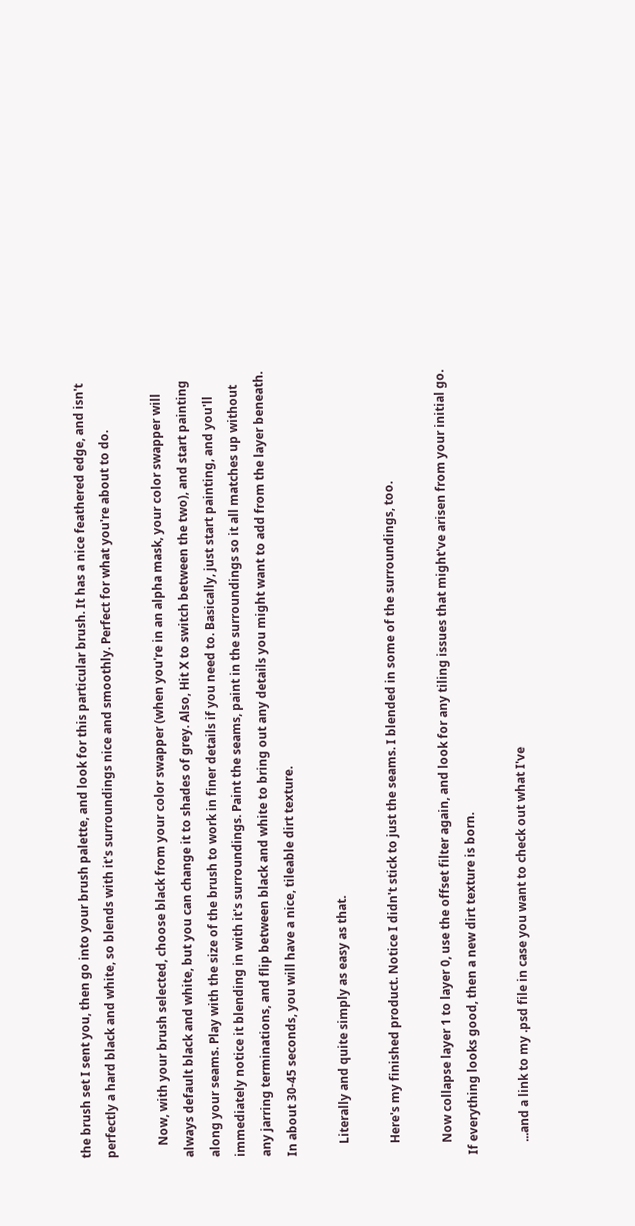the brush set I sent you, then go into your brush palette, and look for this particular brush. It has a nice feathered edge, and isn't perfectly a hard black and white, so blends with it's surroundings nice and smoothly. Perfect for what you're about to do.

    Now, with your brush selected, choose black from your color swapper (when you're in an alpha mask, your color swapper will always default black and white, but you can change it to shades of grey. Also, Hit X to switch between the two), and start painting along your seams. Play with the size of the brush to work in finer details if you need to. Basically, just start painting, and you'll immediately notice it blending in with it's surroundings. Paint the seams, paint in the surroundings so it all matches up without any jarring terminations, and flip between black and white to bring out any details you might want to add from the layer beneath. In about 30-45 seconds, you will have a nice, tileable dirt texture.

    Literally and quite simply as easy as that.

    Here's my finished product. Notice I didn't stick to just the seams. I blended in some of the surroundings, too.

    Now collapse layer 1 to layer 0, use the offset filter again, and look for any tiling issues that might've arisen from your initial go. If everything looks good, then a new dirt texture is born.

    ...and a link to my .psd file in case you want to check out what I've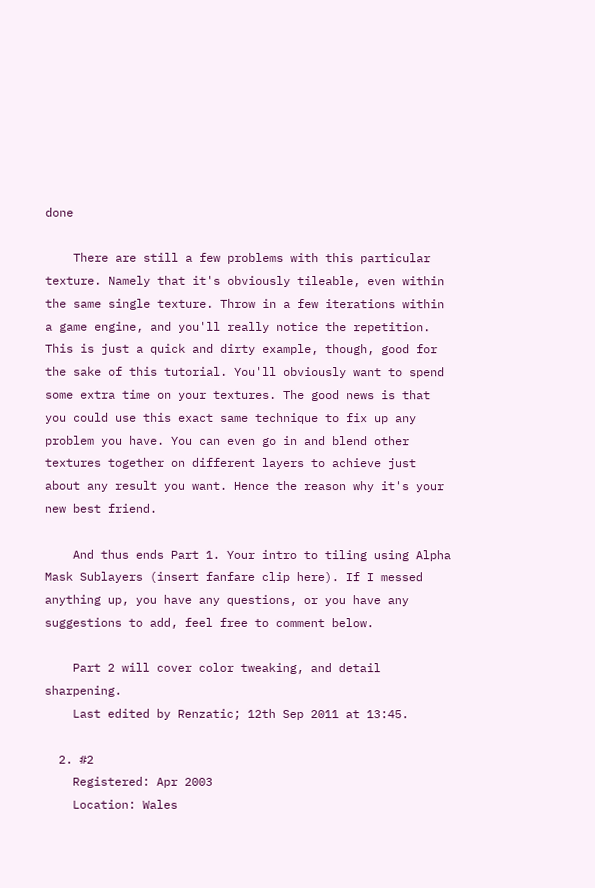done

    There are still a few problems with this particular texture. Namely that it's obviously tileable, even within the same single texture. Throw in a few iterations within a game engine, and you'll really notice the repetition. This is just a quick and dirty example, though, good for the sake of this tutorial. You'll obviously want to spend some extra time on your textures. The good news is that you could use this exact same technique to fix up any problem you have. You can even go in and blend other textures together on different layers to achieve just about any result you want. Hence the reason why it's your new best friend.

    And thus ends Part 1. Your intro to tiling using Alpha Mask Sublayers (insert fanfare clip here). If I messed anything up, you have any questions, or you have any suggestions to add, feel free to comment below.

    Part 2 will cover color tweaking, and detail sharpening.
    Last edited by Renzatic; 12th Sep 2011 at 13:45.

  2. #2
    Registered: Apr 2003
    Location: Wales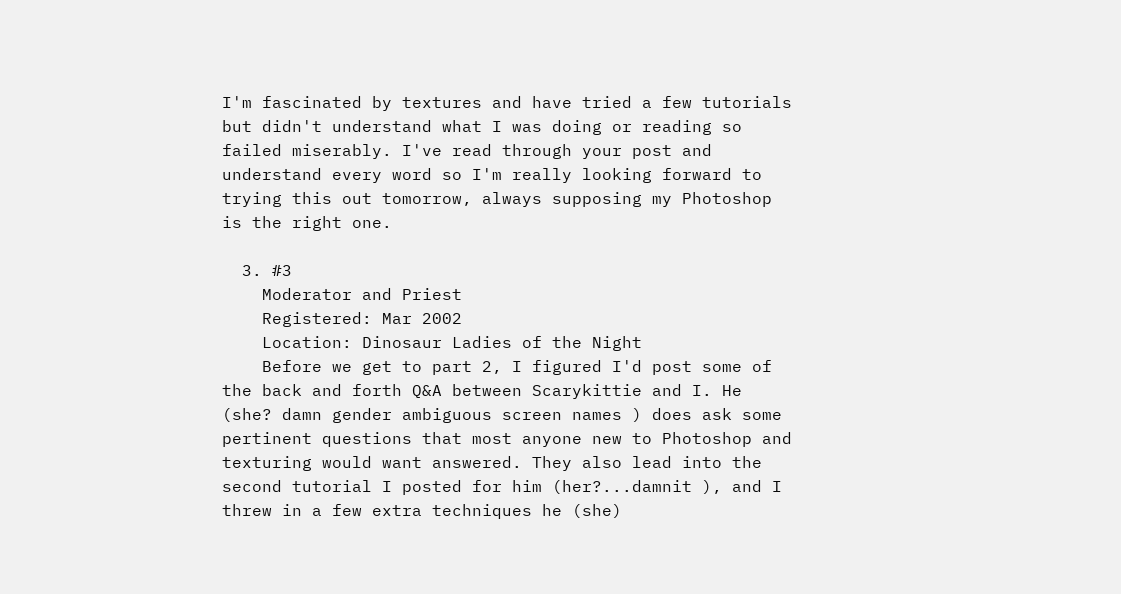I'm fascinated by textures and have tried a few tutorials but didn't understand what I was doing or reading so failed miserably. I've read through your post and understand every word so I'm really looking forward to trying this out tomorrow, always supposing my Photoshop is the right one.

  3. #3
    Moderator and Priest
    Registered: Mar 2002
    Location: Dinosaur Ladies of the Night
    Before we get to part 2, I figured I'd post some of the back and forth Q&A between Scarykittie and I. He (she? damn gender ambiguous screen names ) does ask some pertinent questions that most anyone new to Photoshop and texturing would want answered. They also lead into the second tutorial I posted for him (her?...damnit ), and I threw in a few extra techniques he (she)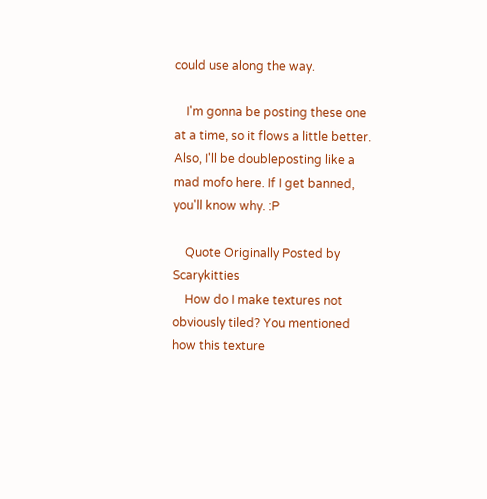could use along the way.

    I'm gonna be posting these one at a time, so it flows a little better. Also, I'll be doubleposting like a mad mofo here. If I get banned, you'll know why. :P

    Quote Originally Posted by Scarykitties
    How do I make textures not obviously tiled? You mentioned how this texture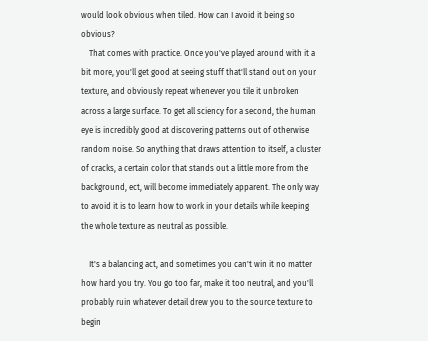would look obvious when tiled. How can I avoid it being so obvious?
    That comes with practice. Once you've played around with it a bit more, you'll get good at seeing stuff that'll stand out on your texture, and obviously repeat whenever you tile it unbroken across a large surface. To get all sciency for a second, the human eye is incredibly good at discovering patterns out of otherwise random noise. So anything that draws attention to itself, a cluster of cracks, a certain color that stands out a little more from the background, ect, will become immediately apparent. The only way to avoid it is to learn how to work in your details while keeping the whole texture as neutral as possible.

    It's a balancing act, and sometimes you can't win it no matter how hard you try. You go too far, make it too neutral, and you'll probably ruin whatever detail drew you to the source texture to begin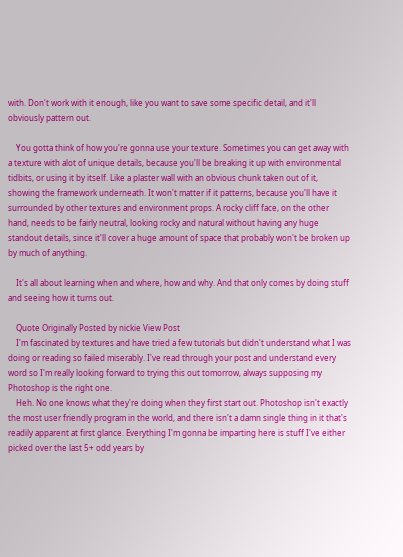with. Don't work with it enough, like you want to save some specific detail, and it'll obviously pattern out.

    You gotta think of how you're gonna use your texture. Sometimes you can get away with a texture with alot of unique details, because you'll be breaking it up with environmental tidbits, or using it by itself. Like a plaster wall with an obvious chunk taken out of it, showing the framework underneath. It won't matter if it patterns, because you'll have it surrounded by other textures and environment props. A rocky cliff face, on the other hand, needs to be fairly neutral, looking rocky and natural without having any huge standout details, since it'll cover a huge amount of space that probably won't be broken up by much of anything.

    It's all about learning when and where, how and why. And that only comes by doing stuff and seeing how it turns out.

    Quote Originally Posted by nickie View Post
    I'm fascinated by textures and have tried a few tutorials but didn't understand what I was doing or reading so failed miserably. I've read through your post and understand every word so I'm really looking forward to trying this out tomorrow, always supposing my Photoshop is the right one.
    Heh. No one knows what they're doing when they first start out. Photoshop isn't exactly the most user friendly program in the world, and there isn't a damn single thing in it that's readily apparent at first glance. Everything I'm gonna be imparting here is stuff I've either picked over the last 5+ odd years by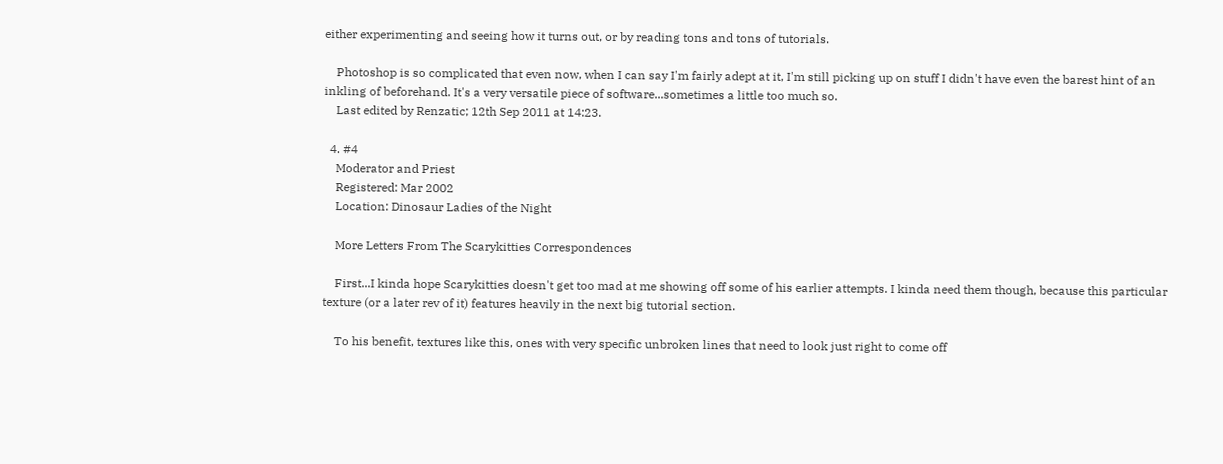either experimenting and seeing how it turns out, or by reading tons and tons of tutorials.

    Photoshop is so complicated that even now, when I can say I'm fairly adept at it, I'm still picking up on stuff I didn't have even the barest hint of an inkling of beforehand. It's a very versatile piece of software...sometimes a little too much so.
    Last edited by Renzatic; 12th Sep 2011 at 14:23.

  4. #4
    Moderator and Priest
    Registered: Mar 2002
    Location: Dinosaur Ladies of the Night

    More Letters From The Scarykitties Correspondences

    First...I kinda hope Scarykitties doesn't get too mad at me showing off some of his earlier attempts. I kinda need them though, because this particular texture (or a later rev of it) features heavily in the next big tutorial section.

    To his benefit, textures like this, ones with very specific unbroken lines that need to look just right to come off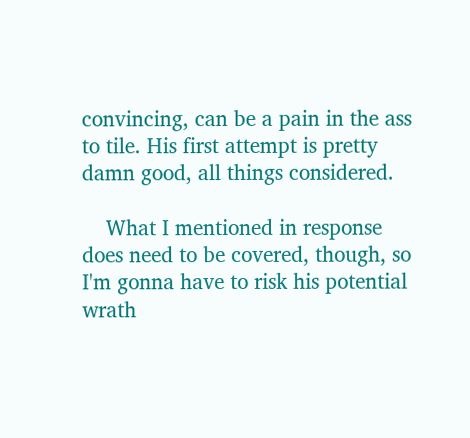convincing, can be a pain in the ass to tile. His first attempt is pretty damn good, all things considered.

    What I mentioned in response does need to be covered, though, so I'm gonna have to risk his potential wrath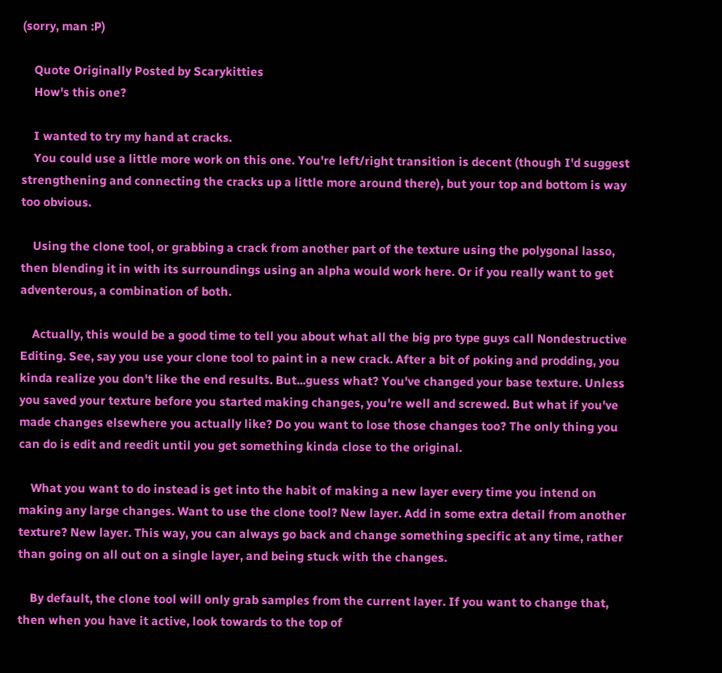(sorry, man :P)

    Quote Originally Posted by Scarykitties
    How's this one?

    I wanted to try my hand at cracks.
    You could use a little more work on this one. You're left/right transition is decent (though I'd suggest strengthening and connecting the cracks up a little more around there), but your top and bottom is way too obvious.

    Using the clone tool, or grabbing a crack from another part of the texture using the polygonal lasso, then blending it in with its surroundings using an alpha would work here. Or if you really want to get adventerous, a combination of both.

    Actually, this would be a good time to tell you about what all the big pro type guys call Nondestructive Editing. See, say you use your clone tool to paint in a new crack. After a bit of poking and prodding, you kinda realize you don't like the end results. But...guess what? You've changed your base texture. Unless you saved your texture before you started making changes, you're well and screwed. But what if you've made changes elsewhere you actually like? Do you want to lose those changes too? The only thing you can do is edit and reedit until you get something kinda close to the original.

    What you want to do instead is get into the habit of making a new layer every time you intend on making any large changes. Want to use the clone tool? New layer. Add in some extra detail from another texture? New layer. This way, you can always go back and change something specific at any time, rather than going on all out on a single layer, and being stuck with the changes.

    By default, the clone tool will only grab samples from the current layer. If you want to change that, then when you have it active, look towards to the top of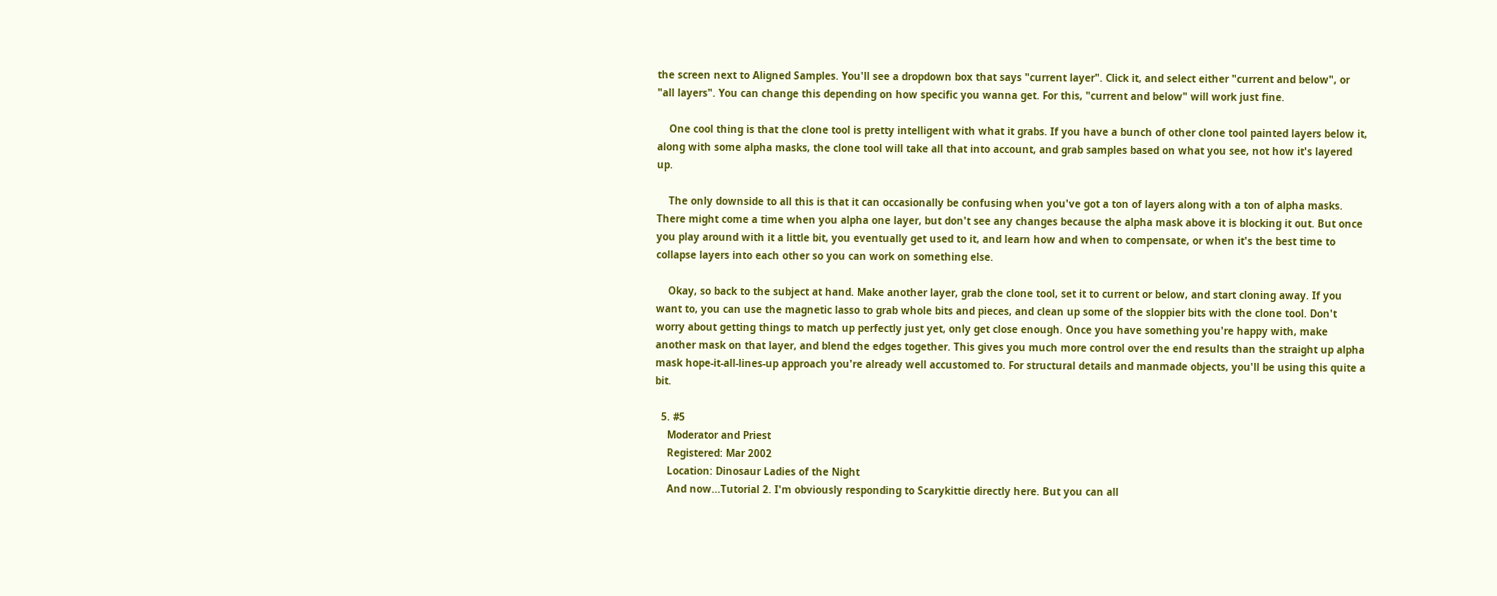the screen next to Aligned Samples. You'll see a dropdown box that says "current layer". Click it, and select either "current and below", or "all layers". You can change this depending on how specific you wanna get. For this, "current and below" will work just fine.

    One cool thing is that the clone tool is pretty intelligent with what it grabs. If you have a bunch of other clone tool painted layers below it, along with some alpha masks, the clone tool will take all that into account, and grab samples based on what you see, not how it's layered up.

    The only downside to all this is that it can occasionally be confusing when you've got a ton of layers along with a ton of alpha masks. There might come a time when you alpha one layer, but don't see any changes because the alpha mask above it is blocking it out. But once you play around with it a little bit, you eventually get used to it, and learn how and when to compensate, or when it's the best time to collapse layers into each other so you can work on something else.

    Okay, so back to the subject at hand. Make another layer, grab the clone tool, set it to current or below, and start cloning away. If you want to, you can use the magnetic lasso to grab whole bits and pieces, and clean up some of the sloppier bits with the clone tool. Don't worry about getting things to match up perfectly just yet, only get close enough. Once you have something you're happy with, make another mask on that layer, and blend the edges together. This gives you much more control over the end results than the straight up alpha mask hope-it-all-lines-up approach you're already well accustomed to. For structural details and manmade objects, you'll be using this quite a bit.

  5. #5
    Moderator and Priest
    Registered: Mar 2002
    Location: Dinosaur Ladies of the Night
    And now...Tutorial 2. I'm obviously responding to Scarykittie directly here. But you can all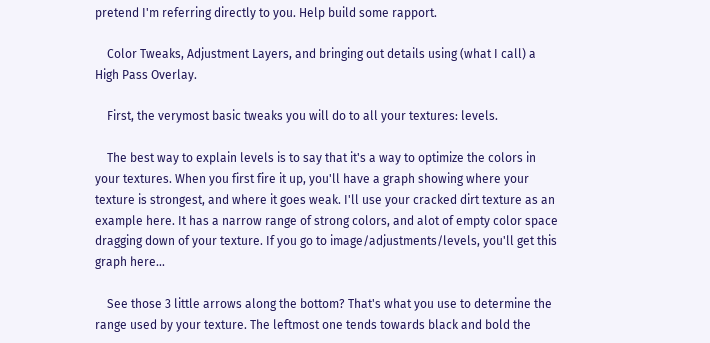pretend I'm referring directly to you. Help build some rapport.

    Color Tweaks, Adjustment Layers, and bringing out details using (what I call) a High Pass Overlay.

    First, the verymost basic tweaks you will do to all your textures: levels.

    The best way to explain levels is to say that it's a way to optimize the colors in your textures. When you first fire it up, you'll have a graph showing where your texture is strongest, and where it goes weak. I'll use your cracked dirt texture as an example here. It has a narrow range of strong colors, and alot of empty color space dragging down of your texture. If you go to image/adjustments/levels, you'll get this graph here...

    See those 3 little arrows along the bottom? That's what you use to determine the range used by your texture. The leftmost one tends towards black and bold the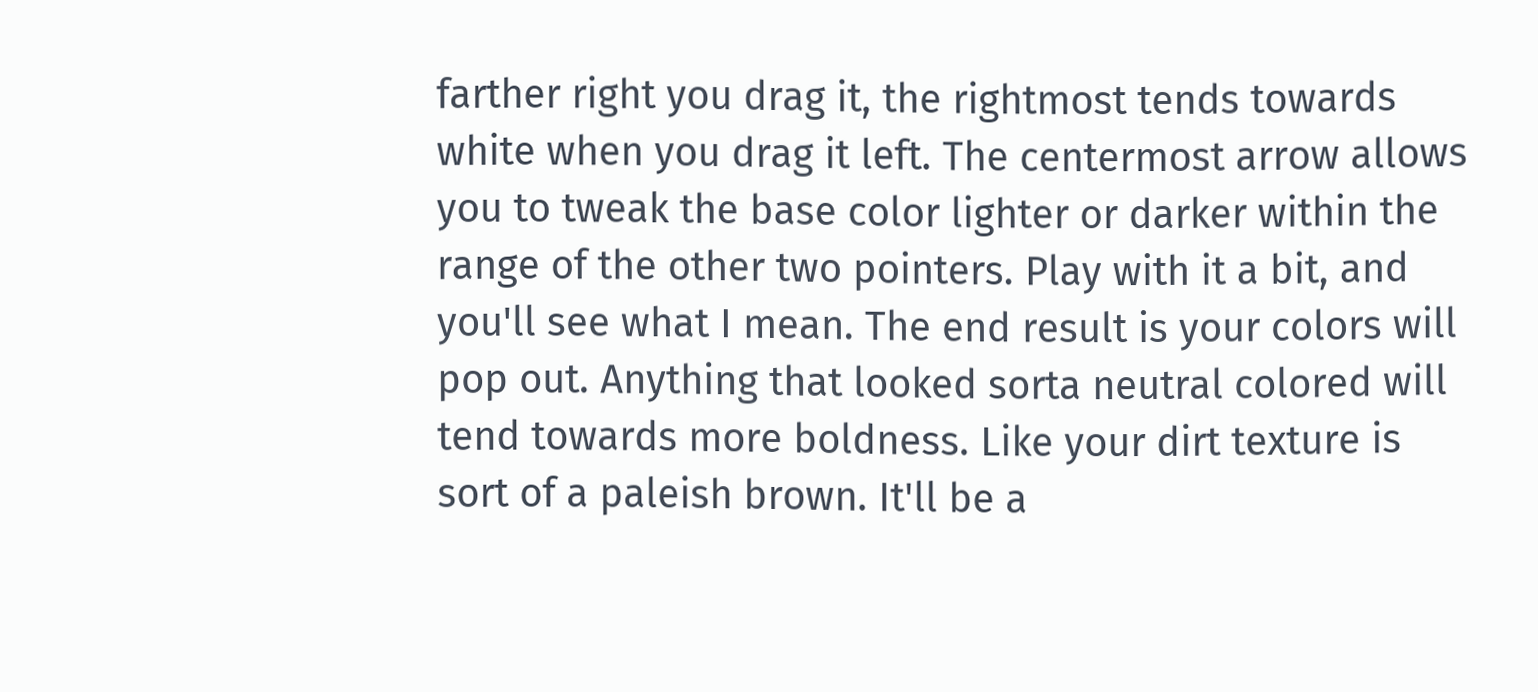farther right you drag it, the rightmost tends towards white when you drag it left. The centermost arrow allows you to tweak the base color lighter or darker within the range of the other two pointers. Play with it a bit, and you'll see what I mean. The end result is your colors will pop out. Anything that looked sorta neutral colored will tend towards more boldness. Like your dirt texture is sort of a paleish brown. It'll be a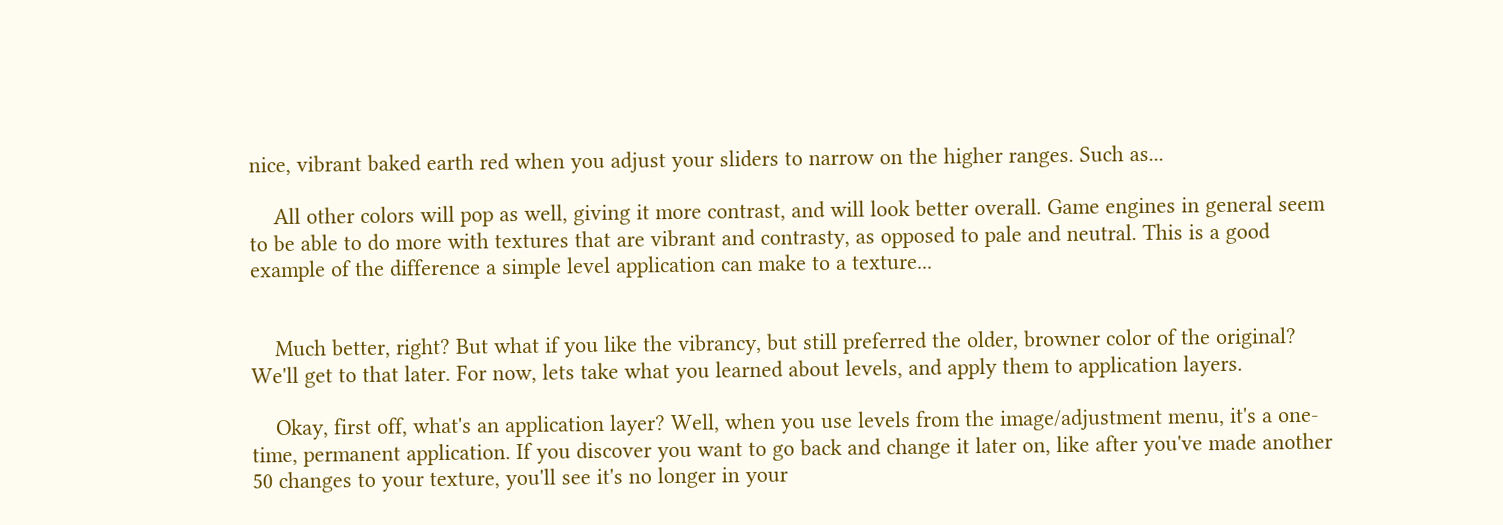nice, vibrant baked earth red when you adjust your sliders to narrow on the higher ranges. Such as...

    All other colors will pop as well, giving it more contrast, and will look better overall. Game engines in general seem to be able to do more with textures that are vibrant and contrasty, as opposed to pale and neutral. This is a good example of the difference a simple level application can make to a texture...


    Much better, right? But what if you like the vibrancy, but still preferred the older, browner color of the original? We'll get to that later. For now, lets take what you learned about levels, and apply them to application layers.

    Okay, first off, what's an application layer? Well, when you use levels from the image/adjustment menu, it's a one-time, permanent application. If you discover you want to go back and change it later on, like after you've made another 50 changes to your texture, you'll see it's no longer in your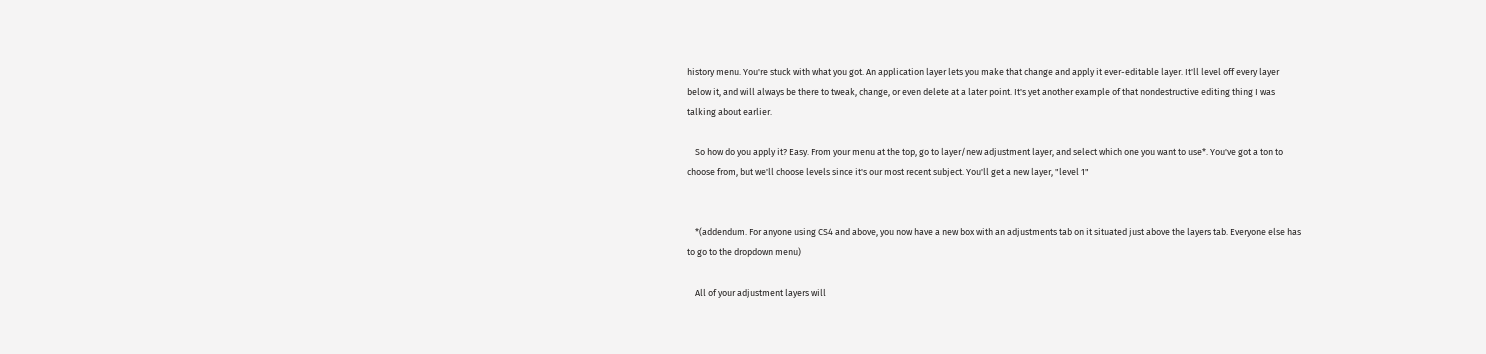history menu. You're stuck with what you got. An application layer lets you make that change and apply it ever-editable layer. It'll level off every layer below it, and will always be there to tweak, change, or even delete at a later point. It's yet another example of that nondestructive editing thing I was talking about earlier.

    So how do you apply it? Easy. From your menu at the top, go to layer/new adjustment layer, and select which one you want to use*. You've got a ton to choose from, but we'll choose levels since it's our most recent subject. You'll get a new layer, "level 1"


    *(addendum. For anyone using CS4 and above, you now have a new box with an adjustments tab on it situated just above the layers tab. Everyone else has to go to the dropdown menu)

    All of your adjustment layers will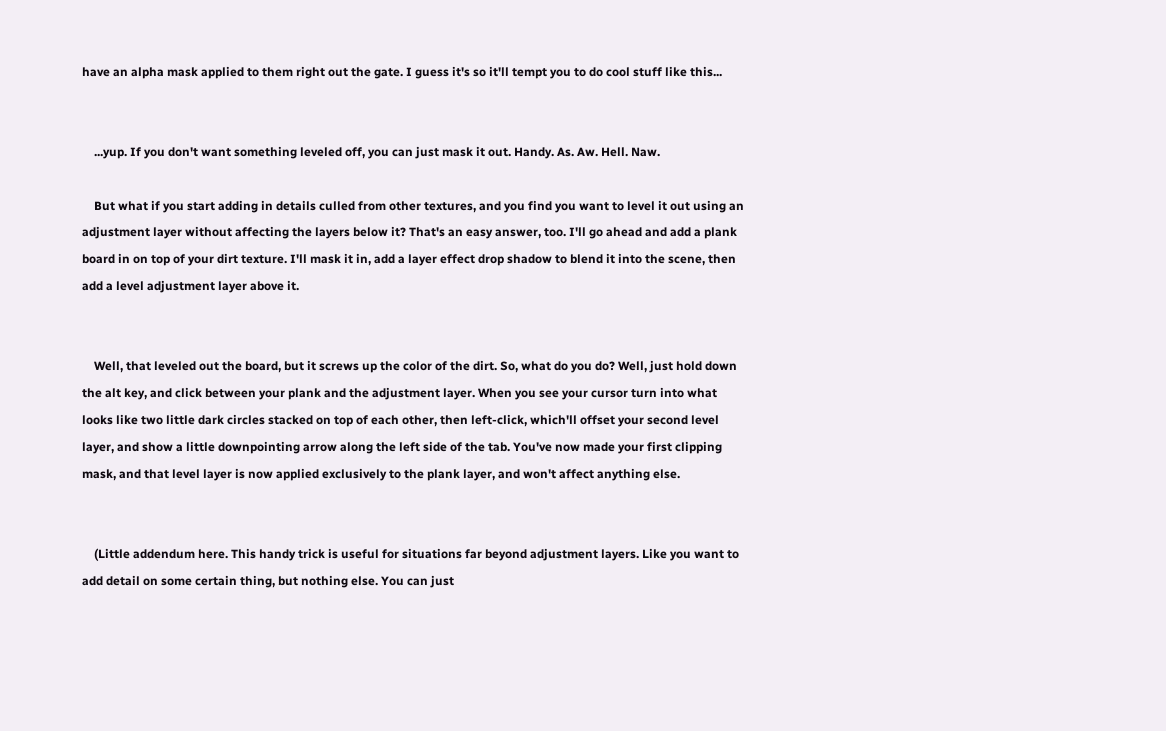have an alpha mask applied to them right out the gate. I guess it's so it'll tempt you to do cool stuff like this...


    ...yup. If you don't want something leveled off, you can just mask it out. Handy. As. Aw. Hell. Naw.

    But what if you start adding in details culled from other textures, and you find you want to level it out using an adjustment layer without affecting the layers below it? That's an easy answer, too. I'll go ahead and add a plank board in on top of your dirt texture. I'll mask it in, add a layer effect drop shadow to blend it into the scene, then add a level adjustment layer above it.


    Well, that leveled out the board, but it screws up the color of the dirt. So, what do you do? Well, just hold down the alt key, and click between your plank and the adjustment layer. When you see your cursor turn into what looks like two little dark circles stacked on top of each other, then left-click, which'll offset your second level layer, and show a little downpointing arrow along the left side of the tab. You've now made your first clipping mask, and that level layer is now applied exclusively to the plank layer, and won't affect anything else.


    (Little addendum here. This handy trick is useful for situations far beyond adjustment layers. Like you want to add detail on some certain thing, but nothing else. You can just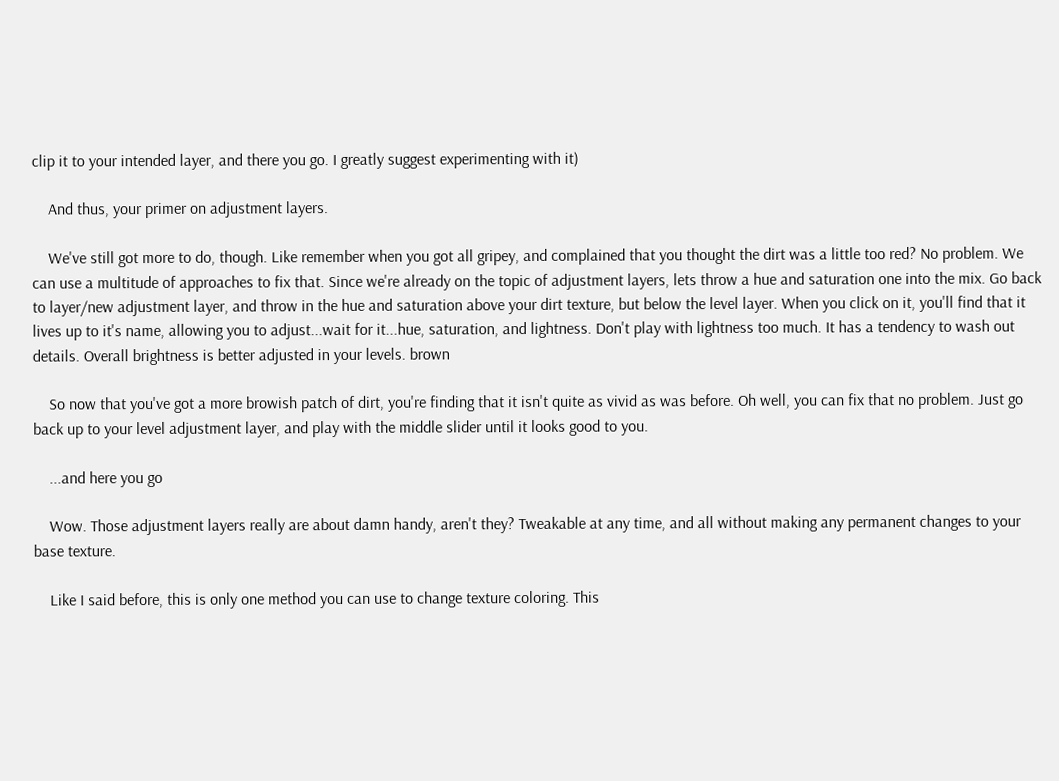clip it to your intended layer, and there you go. I greatly suggest experimenting with it)

    And thus, your primer on adjustment layers.

    We've still got more to do, though. Like remember when you got all gripey, and complained that you thought the dirt was a little too red? No problem. We can use a multitude of approaches to fix that. Since we're already on the topic of adjustment layers, lets throw a hue and saturation one into the mix. Go back to layer/new adjustment layer, and throw in the hue and saturation above your dirt texture, but below the level layer. When you click on it, you'll find that it lives up to it's name, allowing you to adjust...wait for it...hue, saturation, and lightness. Don't play with lightness too much. It has a tendency to wash out details. Overall brightness is better adjusted in your levels. brown

    So now that you've got a more browish patch of dirt, you're finding that it isn't quite as vivid as was before. Oh well, you can fix that no problem. Just go back up to your level adjustment layer, and play with the middle slider until it looks good to you.

    ...and here you go

    Wow. Those adjustment layers really are about damn handy, aren't they? Tweakable at any time, and all without making any permanent changes to your base texture.

    Like I said before, this is only one method you can use to change texture coloring. This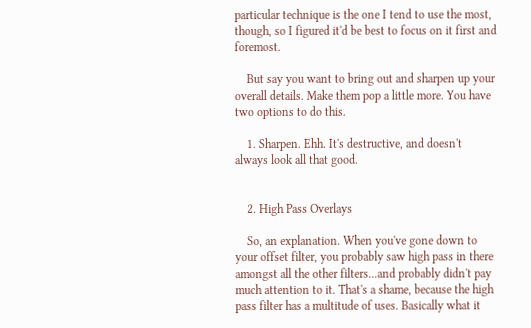particular technique is the one I tend to use the most, though, so I figured it'd be best to focus on it first and foremost.

    But say you want to bring out and sharpen up your overall details. Make them pop a little more. You have two options to do this.

    1. Sharpen. Ehh. It's destructive, and doesn't always look all that good.


    2. High Pass Overlays

    So, an explanation. When you've gone down to your offset filter, you probably saw high pass in there amongst all the other filters...and probably didn't pay much attention to it. That's a shame, because the high pass filter has a multitude of uses. Basically what it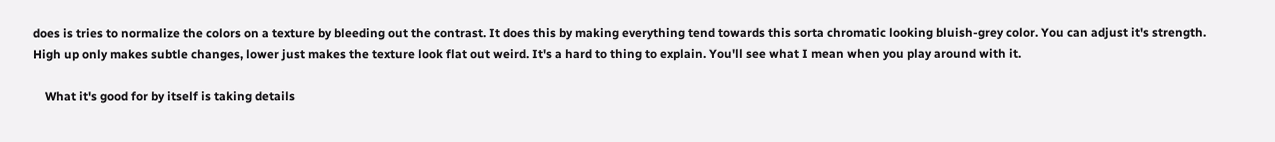does is tries to normalize the colors on a texture by bleeding out the contrast. It does this by making everything tend towards this sorta chromatic looking bluish-grey color. You can adjust it's strength. High up only makes subtle changes, lower just makes the texture look flat out weird. It's a hard to thing to explain. You'll see what I mean when you play around with it.

    What it's good for by itself is taking details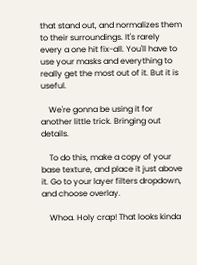that stand out, and normalizes them to their surroundings. It's rarely every a one hit fix-all. You'll have to use your masks and everything to really get the most out of it. But it is useful.

    We're gonna be using it for another little trick. Bringing out details.

    To do this, make a copy of your base texture, and place it just above it. Go to your layer filters dropdown, and choose overlay.

    Whoa. Holy crap! That looks kinda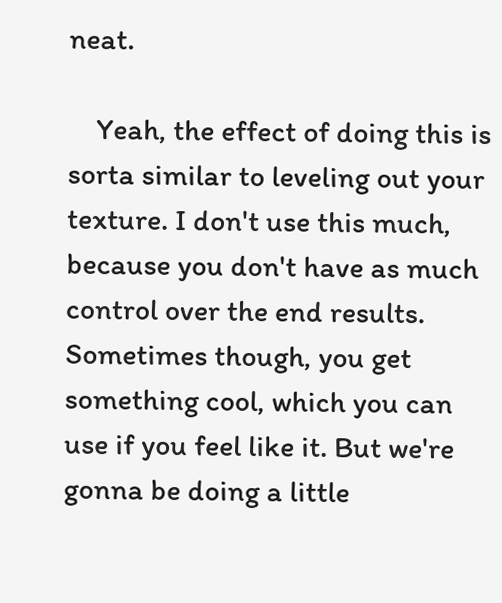neat.

    Yeah, the effect of doing this is sorta similar to leveling out your texture. I don't use this much, because you don't have as much control over the end results. Sometimes though, you get something cool, which you can use if you feel like it. But we're gonna be doing a little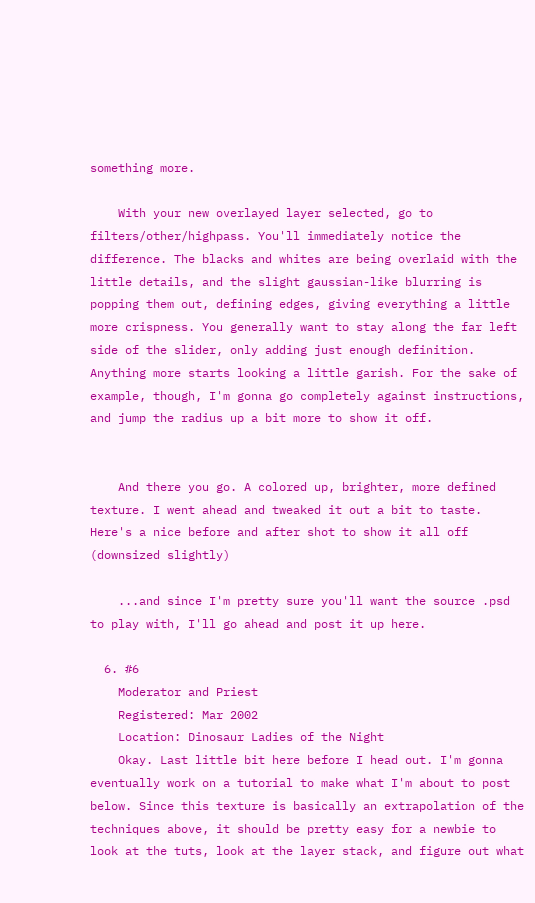something more.

    With your new overlayed layer selected, go to filters/other/highpass. You'll immediately notice the difference. The blacks and whites are being overlaid with the little details, and the slight gaussian-like blurring is popping them out, defining edges, giving everything a little more crispness. You generally want to stay along the far left side of the slider, only adding just enough definition. Anything more starts looking a little garish. For the sake of example, though, I'm gonna go completely against instructions, and jump the radius up a bit more to show it off.


    And there you go. A colored up, brighter, more defined texture. I went ahead and tweaked it out a bit to taste. Here's a nice before and after shot to show it all off (downsized slightly)

    ...and since I'm pretty sure you'll want the source .psd to play with, I'll go ahead and post it up here.

  6. #6
    Moderator and Priest
    Registered: Mar 2002
    Location: Dinosaur Ladies of the Night
    Okay. Last little bit here before I head out. I'm gonna eventually work on a tutorial to make what I'm about to post below. Since this texture is basically an extrapolation of the techniques above, it should be pretty easy for a newbie to look at the tuts, look at the layer stack, and figure out what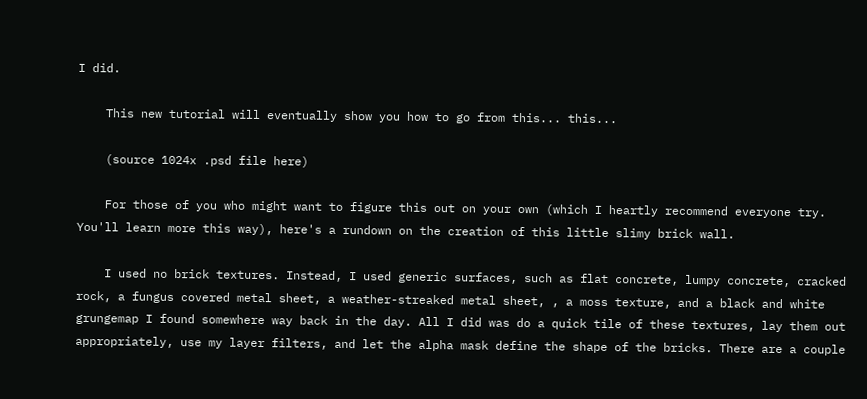I did.

    This new tutorial will eventually show you how to go from this... this...

    (source 1024x .psd file here)

    For those of you who might want to figure this out on your own (which I heartly recommend everyone try. You'll learn more this way), here's a rundown on the creation of this little slimy brick wall.

    I used no brick textures. Instead, I used generic surfaces, such as flat concrete, lumpy concrete, cracked rock, a fungus covered metal sheet, a weather-streaked metal sheet, , a moss texture, and a black and white grungemap I found somewhere way back in the day. All I did was do a quick tile of these textures, lay them out appropriately, use my layer filters, and let the alpha mask define the shape of the bricks. There are a couple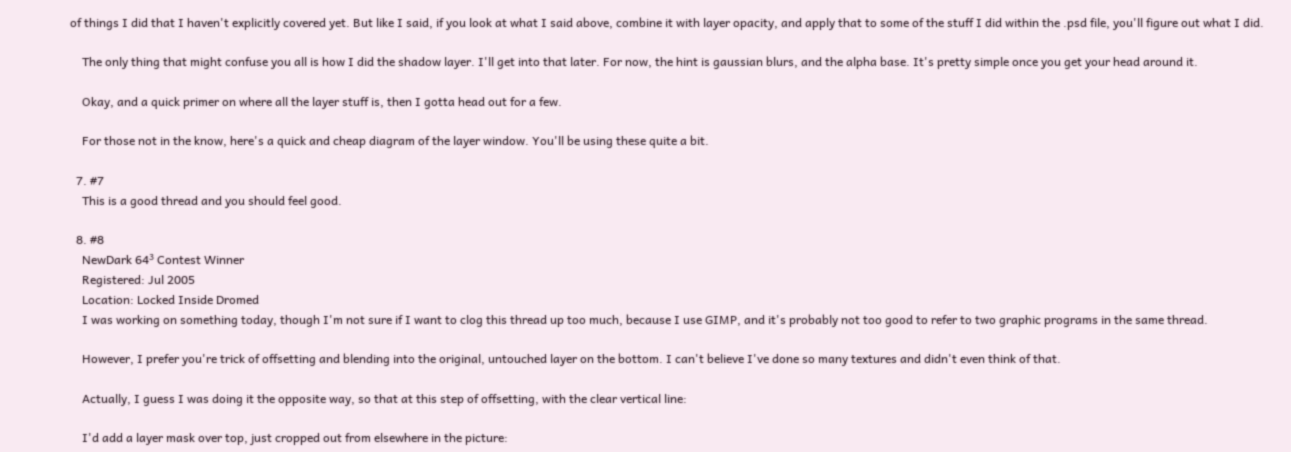of things I did that I haven't explicitly covered yet. But like I said, if you look at what I said above, combine it with layer opacity, and apply that to some of the stuff I did within the .psd file, you'll figure out what I did.

    The only thing that might confuse you all is how I did the shadow layer. I'll get into that later. For now, the hint is gaussian blurs, and the alpha base. It's pretty simple once you get your head around it.

    Okay, and a quick primer on where all the layer stuff is, then I gotta head out for a few.

    For those not in the know, here's a quick and cheap diagram of the layer window. You'll be using these quite a bit.

  7. #7
    This is a good thread and you should feel good.

  8. #8
    NewDark 64³ Contest Winner
    Registered: Jul 2005
    Location: Locked Inside Dromed
    I was working on something today, though I'm not sure if I want to clog this thread up too much, because I use GIMP, and it's probably not too good to refer to two graphic programs in the same thread.

    However, I prefer you're trick of offsetting and blending into the original, untouched layer on the bottom. I can't believe I've done so many textures and didn't even think of that.

    Actually, I guess I was doing it the opposite way, so that at this step of offsetting, with the clear vertical line:

    I'd add a layer mask over top, just cropped out from elsewhere in the picture: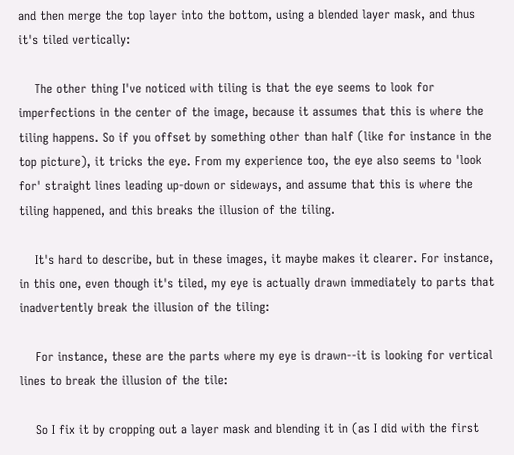and then merge the top layer into the bottom, using a blended layer mask, and thus it's tiled vertically:

    The other thing I've noticed with tiling is that the eye seems to look for imperfections in the center of the image, because it assumes that this is where the tiling happens. So if you offset by something other than half (like for instance in the top picture), it tricks the eye. From my experience too, the eye also seems to 'look for' straight lines leading up-down or sideways, and assume that this is where the tiling happened, and this breaks the illusion of the tiling.

    It's hard to describe, but in these images, it maybe makes it clearer. For instance, in this one, even though it's tiled, my eye is actually drawn immediately to parts that inadvertently break the illusion of the tiling:

    For instance, these are the parts where my eye is drawn--it is looking for vertical lines to break the illusion of the tile:

    So I fix it by cropping out a layer mask and blending it in (as I did with the first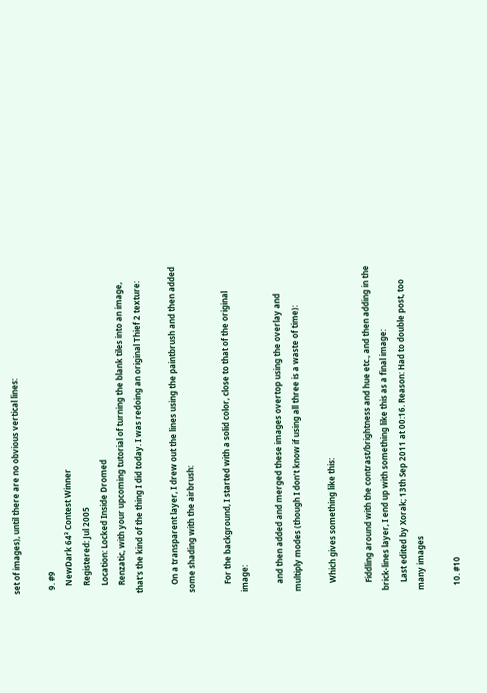set of images), until there are no obvious vertical lines:

  9. #9
    NewDark 64³ Contest Winner
    Registered: Jul 2005
    Location: Locked Inside Dromed
    Renzatic, with your upcoming tutorial of turning the blank tiles into an image, that's the kind of the thing I did today. I was redoing an original Thief 2 texture:

    On a transparent layer, I drew out the lines using the paintbrush and then added some shading with the airbrush:

    For the background, I started with a solid color, close to that of the original image:

    and then added and merged these images overtop using the overlay and multiply modes (though I don’t know if using all three is a waste of time):

    Which gives something like this:

    Fiddling around with the contrast/brightness and hue etc., and then adding in the brick-lines layer, I end up with something like this as a final image:
    Last edited by Xorak; 13th Sep 2011 at 00:16. Reason: Had to double post, too many images

  10. #10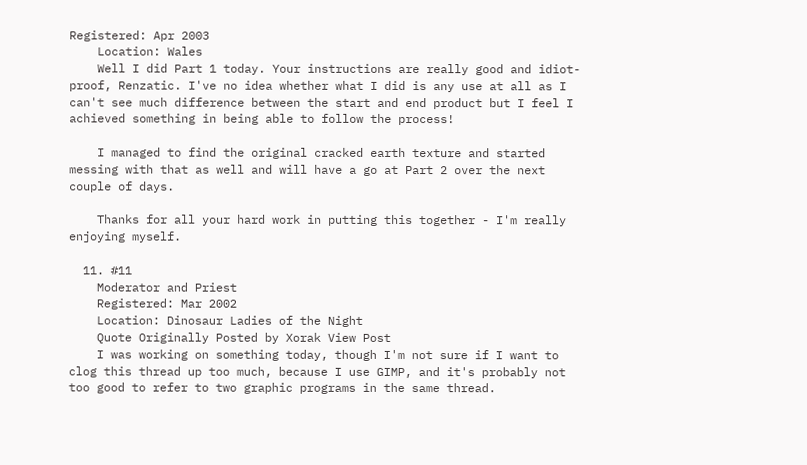Registered: Apr 2003
    Location: Wales
    Well I did Part 1 today. Your instructions are really good and idiot-proof, Renzatic. I've no idea whether what I did is any use at all as I can't see much difference between the start and end product but I feel I achieved something in being able to follow the process!

    I managed to find the original cracked earth texture and started messing with that as well and will have a go at Part 2 over the next couple of days.

    Thanks for all your hard work in putting this together - I'm really enjoying myself.

  11. #11
    Moderator and Priest
    Registered: Mar 2002
    Location: Dinosaur Ladies of the Night
    Quote Originally Posted by Xorak View Post
    I was working on something today, though I'm not sure if I want to clog this thread up too much, because I use GIMP, and it's probably not too good to refer to two graphic programs in the same thread.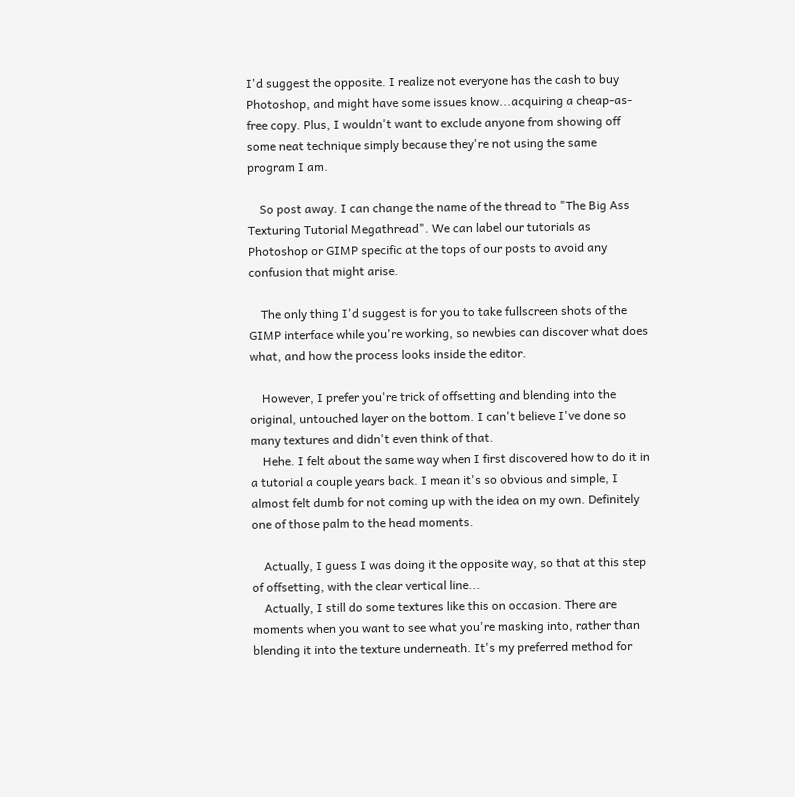I'd suggest the opposite. I realize not everyone has the cash to buy Photoshop, and might have some issues know...acquiring a cheap-as-free copy. Plus, I wouldn't want to exclude anyone from showing off some neat technique simply because they're not using the same program I am.

    So post away. I can change the name of the thread to "The Big Ass Texturing Tutorial Megathread". We can label our tutorials as Photoshop or GIMP specific at the tops of our posts to avoid any confusion that might arise.

    The only thing I'd suggest is for you to take fullscreen shots of the GIMP interface while you're working, so newbies can discover what does what, and how the process looks inside the editor.

    However, I prefer you're trick of offsetting and blending into the original, untouched layer on the bottom. I can't believe I've done so many textures and didn't even think of that.
    Hehe. I felt about the same way when I first discovered how to do it in a tutorial a couple years back. I mean it's so obvious and simple, I almost felt dumb for not coming up with the idea on my own. Definitely one of those palm to the head moments.

    Actually, I guess I was doing it the opposite way, so that at this step of offsetting, with the clear vertical line...
    Actually, I still do some textures like this on occasion. There are moments when you want to see what you're masking into, rather than blending it into the texture underneath. It's my preferred method for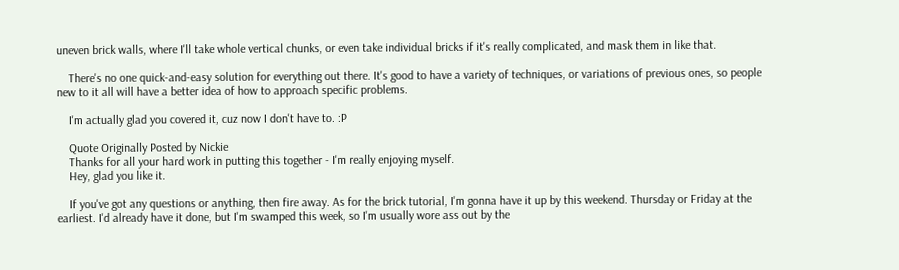uneven brick walls, where I'll take whole vertical chunks, or even take individual bricks if it's really complicated, and mask them in like that.

    There's no one quick-and-easy solution for everything out there. It's good to have a variety of techniques, or variations of previous ones, so people new to it all will have a better idea of how to approach specific problems.

    I'm actually glad you covered it, cuz now I don't have to. :P

    Quote Originally Posted by Nickie
    Thanks for all your hard work in putting this together - I'm really enjoying myself.
    Hey, glad you like it.

    If you've got any questions or anything, then fire away. As for the brick tutorial, I'm gonna have it up by this weekend. Thursday or Friday at the earliest. I'd already have it done, but I'm swamped this week, so I'm usually wore ass out by the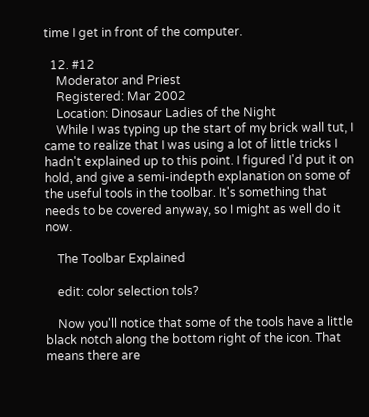time I get in front of the computer.

  12. #12
    Moderator and Priest
    Registered: Mar 2002
    Location: Dinosaur Ladies of the Night
    While I was typing up the start of my brick wall tut, I came to realize that I was using a lot of little tricks I hadn't explained up to this point. I figured I'd put it on hold, and give a semi-indepth explanation on some of the useful tools in the toolbar. It's something that needs to be covered anyway, so I might as well do it now.

    The Toolbar Explained

    edit: color selection tols?

    Now you'll notice that some of the tools have a little black notch along the bottom right of the icon. That means there are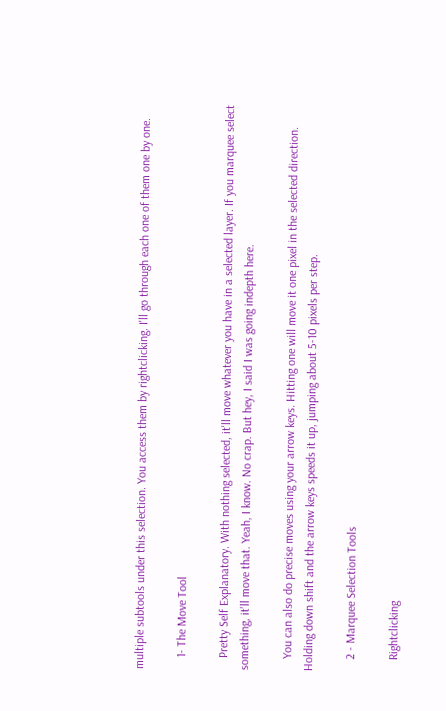multiple subtools under this selection. You access them by rightclicking. I'll go through each one of them one by one.

    1- The Move Tool

    Pretty Self Explanatory. With nothing selected, it'll move whatever you have in a selected layer. If you marquee select something, it'll move that. Yeah, I know. No crap. But hey, I said I was going indepth here.

    You can also do precise moves using your arrow keys. Hitting one will move it one pixel in the selected direction. Holding down shift and the arrow keys speeds it up, jumping about 5-10 pixels per step.

    2 - Marquee Selection Tools

    Rightclicking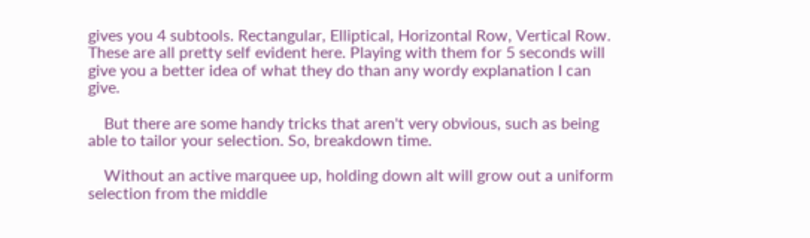gives you 4 subtools. Rectangular, Elliptical, Horizontal Row, Vertical Row. These are all pretty self evident here. Playing with them for 5 seconds will give you a better idea of what they do than any wordy explanation I can give.

    But there are some handy tricks that aren't very obvious, such as being able to tailor your selection. So, breakdown time.

    Without an active marquee up, holding down alt will grow out a uniform selection from the middle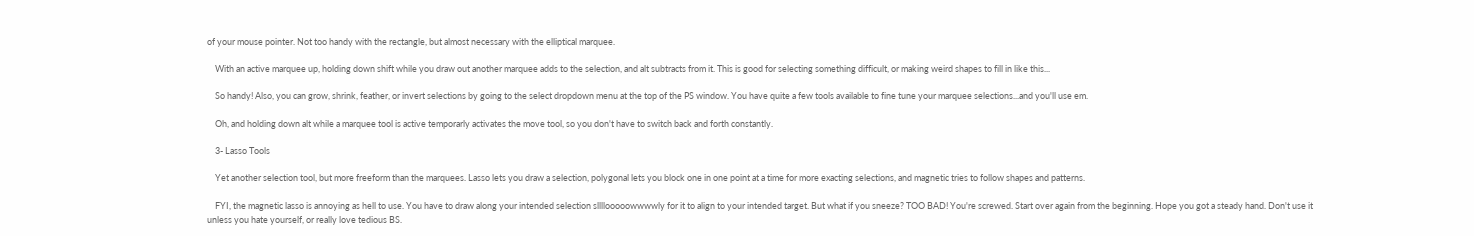of your mouse pointer. Not too handy with the rectangle, but almost necessary with the elliptical marquee.

    With an active marquee up, holding down shift while you draw out another marquee adds to the selection, and alt subtracts from it. This is good for selecting something difficult, or making weird shapes to fill in like this...

    So handy! Also, you can grow, shrink, feather, or invert selections by going to the select dropdown menu at the top of the PS window. You have quite a few tools available to fine tune your marquee selections...and you'll use em.

    Oh, and holding down alt while a marquee tool is active temporarly activates the move tool, so you don't have to switch back and forth constantly.

    3- Lasso Tools

    Yet another selection tool, but more freeform than the marquees. Lasso lets you draw a selection, polygonal lets you block one in one point at a time for more exacting selections, and magnetic tries to follow shapes and patterns.

    FYI, the magnetic lasso is annoying as hell to use. You have to draw along your intended selection sllllooooowwwwly for it to align to your intended target. But what if you sneeze? TOO BAD! You're screwed. Start over again from the beginning. Hope you got a steady hand. Don't use it unless you hate yourself, or really love tedious BS.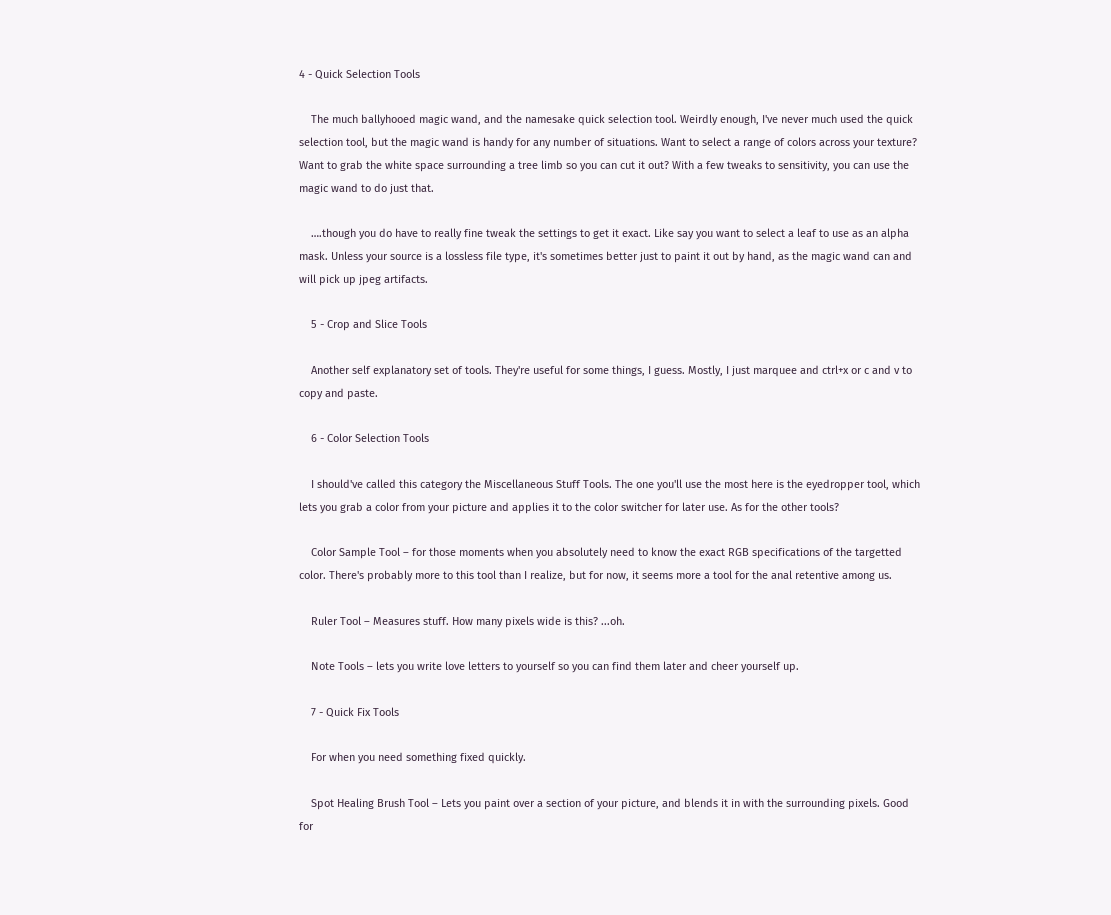4 - Quick Selection Tools

    The much ballyhooed magic wand, and the namesake quick selection tool. Weirdly enough, I've never much used the quick selection tool, but the magic wand is handy for any number of situations. Want to select a range of colors across your texture? Want to grab the white space surrounding a tree limb so you can cut it out? With a few tweaks to sensitivity, you can use the magic wand to do just that.

    ….though you do have to really fine tweak the settings to get it exact. Like say you want to select a leaf to use as an alpha mask. Unless your source is a lossless file type, it's sometimes better just to paint it out by hand, as the magic wand can and will pick up jpeg artifacts.

    5 - Crop and Slice Tools

    Another self explanatory set of tools. They're useful for some things, I guess. Mostly, I just marquee and ctrl+x or c and v to copy and paste.

    6 - Color Selection Tools

    I should've called this category the Miscellaneous Stuff Tools. The one you'll use the most here is the eyedropper tool, which lets you grab a color from your picture and applies it to the color switcher for later use. As for the other tools?

    Color Sample Tool – for those moments when you absolutely need to know the exact RGB specifications of the targetted color. There's probably more to this tool than I realize, but for now, it seems more a tool for the anal retentive among us.

    Ruler Tool – Measures stuff. How many pixels wide is this? ...oh.

    Note Tools – lets you write love letters to yourself so you can find them later and cheer yourself up.

    7 - Quick Fix Tools

    For when you need something fixed quickly.

    Spot Healing Brush Tool – Lets you paint over a section of your picture, and blends it in with the surrounding pixels. Good for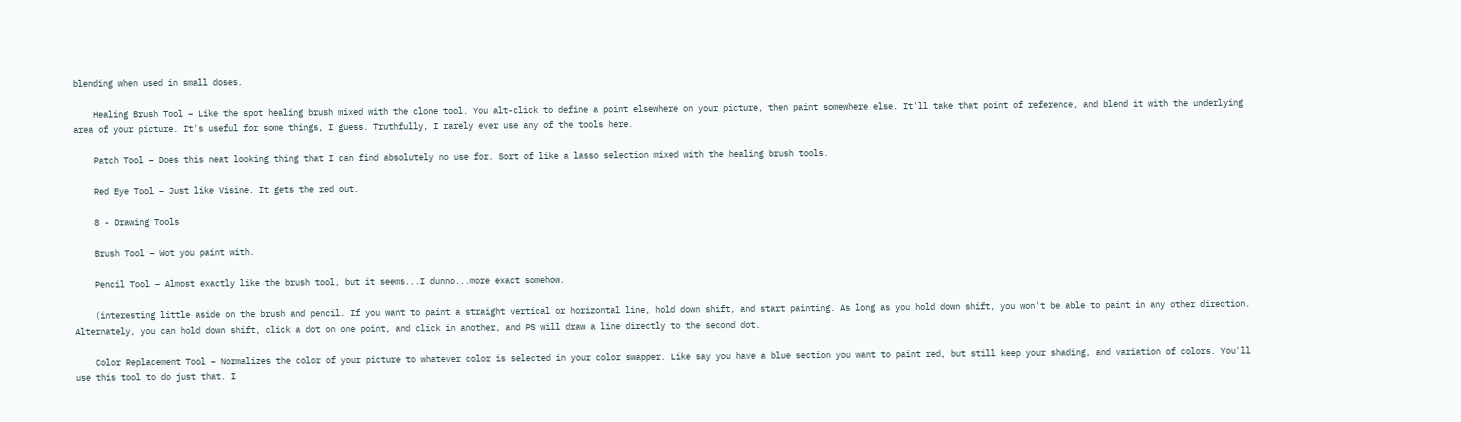blending when used in small doses.

    Healing Brush Tool – Like the spot healing brush mixed with the clone tool. You alt-click to define a point elsewhere on your picture, then paint somewhere else. It'll take that point of reference, and blend it with the underlying area of your picture. It's useful for some things, I guess. Truthfully, I rarely ever use any of the tools here.

    Patch Tool – Does this neat looking thing that I can find absolutely no use for. Sort of like a lasso selection mixed with the healing brush tools.

    Red Eye Tool – Just like Visine. It gets the red out.

    8 - Drawing Tools

    Brush Tool – Wot you paint with.

    Pencil Tool – Almost exactly like the brush tool, but it seems...I dunno...more exact somehow.

    (interesting little aside on the brush and pencil. If you want to paint a straight vertical or horizontal line, hold down shift, and start painting. As long as you hold down shift, you won't be able to paint in any other direction. Alternately, you can hold down shift, click a dot on one point, and click in another, and PS will draw a line directly to the second dot.

    Color Replacement Tool – Normalizes the color of your picture to whatever color is selected in your color swapper. Like say you have a blue section you want to paint red, but still keep your shading, and variation of colors. You'll use this tool to do just that. I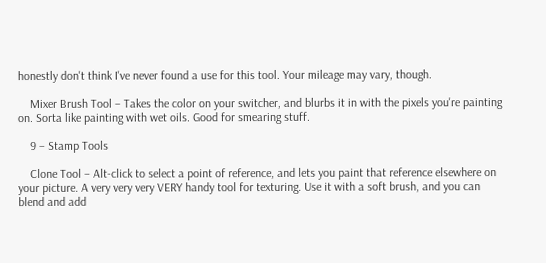honestly don't think I've never found a use for this tool. Your mileage may vary, though.

    Mixer Brush Tool – Takes the color on your switcher, and blurbs it in with the pixels you're painting on. Sorta like painting with wet oils. Good for smearing stuff.

    9 – Stamp Tools

    Clone Tool – Alt-click to select a point of reference, and lets you paint that reference elsewhere on your picture. A very very very VERY handy tool for texturing. Use it with a soft brush, and you can blend and add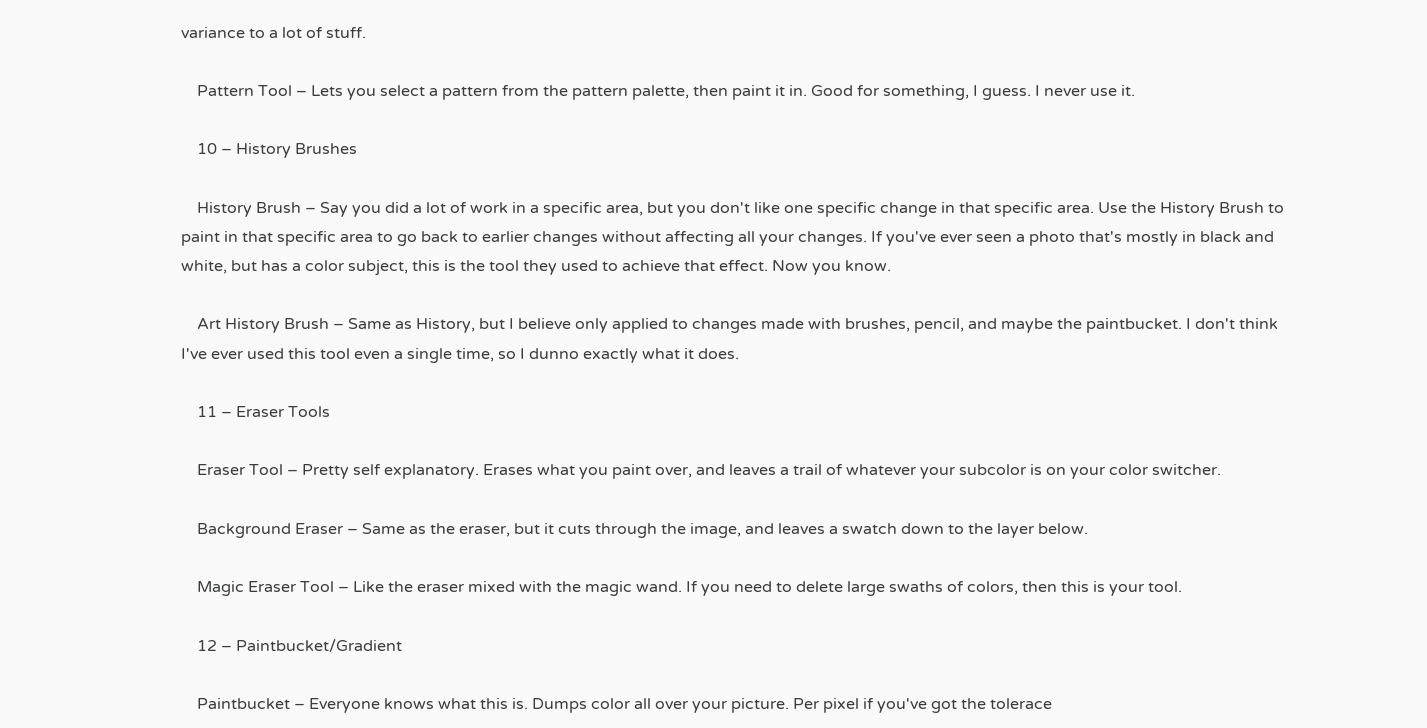variance to a lot of stuff.

    Pattern Tool – Lets you select a pattern from the pattern palette, then paint it in. Good for something, I guess. I never use it.

    10 – History Brushes

    History Brush – Say you did a lot of work in a specific area, but you don't like one specific change in that specific area. Use the History Brush to paint in that specific area to go back to earlier changes without affecting all your changes. If you've ever seen a photo that's mostly in black and white, but has a color subject, this is the tool they used to achieve that effect. Now you know.

    Art History Brush – Same as History, but I believe only applied to changes made with brushes, pencil, and maybe the paintbucket. I don't think I've ever used this tool even a single time, so I dunno exactly what it does.

    11 – Eraser Tools

    Eraser Tool – Pretty self explanatory. Erases what you paint over, and leaves a trail of whatever your subcolor is on your color switcher.

    Background Eraser – Same as the eraser, but it cuts through the image, and leaves a swatch down to the layer below.

    Magic Eraser Tool – Like the eraser mixed with the magic wand. If you need to delete large swaths of colors, then this is your tool.

    12 – Paintbucket/Gradient

    Paintbucket – Everyone knows what this is. Dumps color all over your picture. Per pixel if you've got the tolerace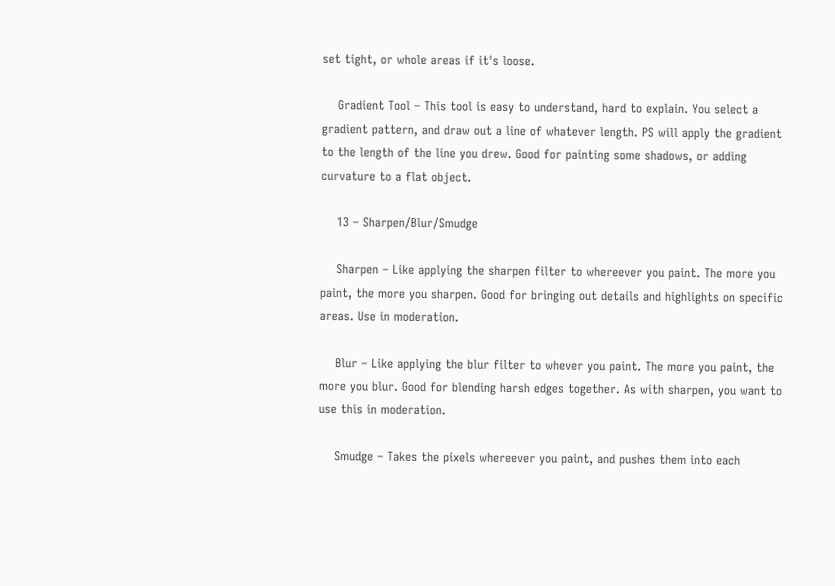set tight, or whole areas if it's loose.

    Gradient Tool – This tool is easy to understand, hard to explain. You select a gradient pattern, and draw out a line of whatever length. PS will apply the gradient to the length of the line you drew. Good for painting some shadows, or adding curvature to a flat object.

    13 – Sharpen/Blur/Smudge

    Sharpen – Like applying the sharpen filter to whereever you paint. The more you paint, the more you sharpen. Good for bringing out details and highlights on specific areas. Use in moderation.

    Blur – Like applying the blur filter to whever you paint. The more you paint, the more you blur. Good for blending harsh edges together. As with sharpen, you want to use this in moderation.

    Smudge – Takes the pixels whereever you paint, and pushes them into each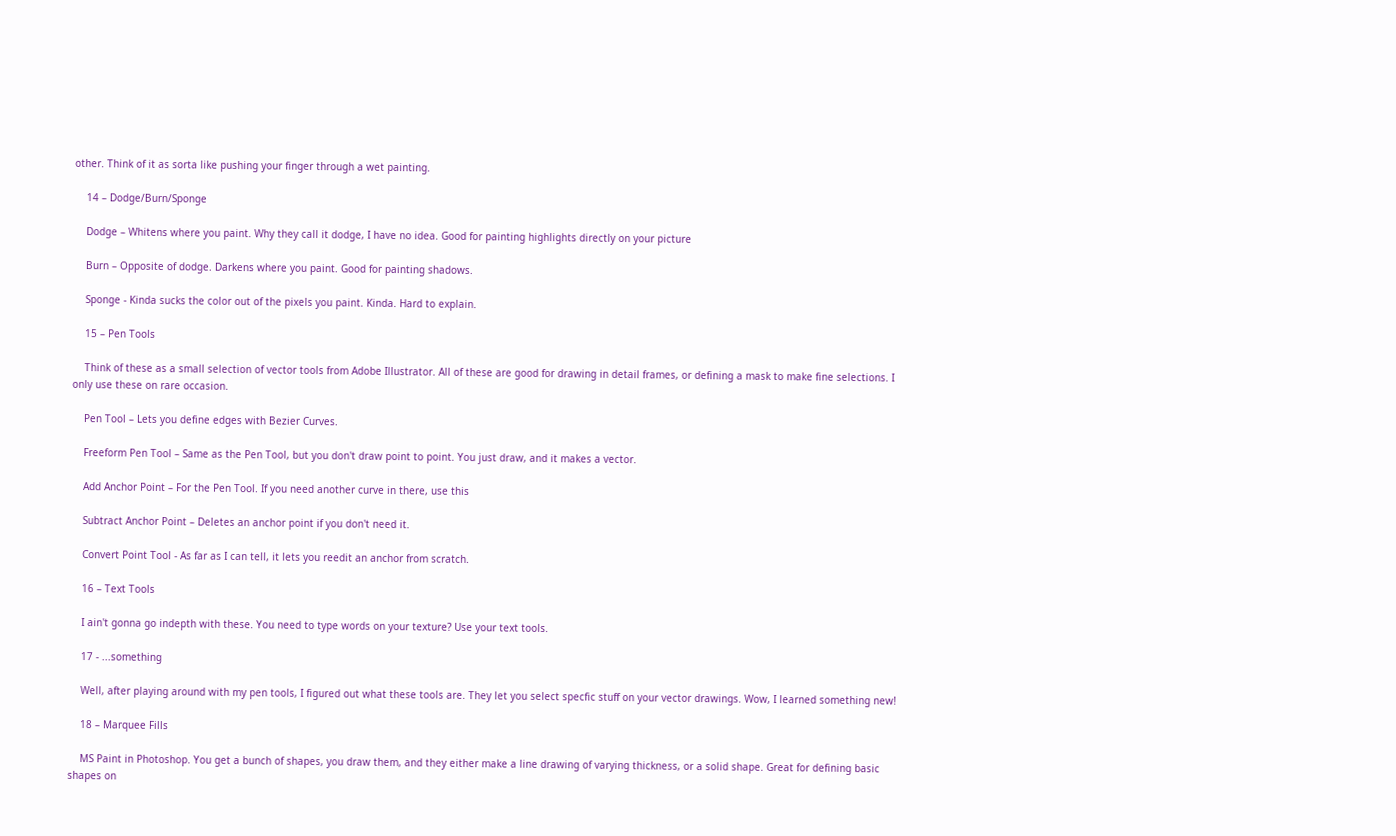other. Think of it as sorta like pushing your finger through a wet painting.

    14 – Dodge/Burn/Sponge

    Dodge – Whitens where you paint. Why they call it dodge, I have no idea. Good for painting highlights directly on your picture

    Burn – Opposite of dodge. Darkens where you paint. Good for painting shadows.

    Sponge - Kinda sucks the color out of the pixels you paint. Kinda. Hard to explain.

    15 – Pen Tools

    Think of these as a small selection of vector tools from Adobe Illustrator. All of these are good for drawing in detail frames, or defining a mask to make fine selections. I only use these on rare occasion.

    Pen Tool – Lets you define edges with Bezier Curves.

    Freeform Pen Tool – Same as the Pen Tool, but you don't draw point to point. You just draw, and it makes a vector.

    Add Anchor Point – For the Pen Tool. If you need another curve in there, use this

    Subtract Anchor Point – Deletes an anchor point if you don't need it.

    Convert Point Tool - As far as I can tell, it lets you reedit an anchor from scratch.

    16 – Text Tools

    I ain't gonna go indepth with these. You need to type words on your texture? Use your text tools.

    17 - ...something

    Well, after playing around with my pen tools, I figured out what these tools are. They let you select specfic stuff on your vector drawings. Wow, I learned something new!

    18 – Marquee Fills

    MS Paint in Photoshop. You get a bunch of shapes, you draw them, and they either make a line drawing of varying thickness, or a solid shape. Great for defining basic shapes on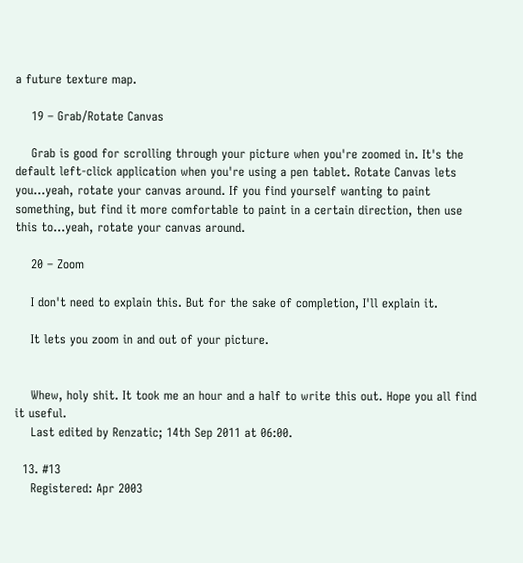a future texture map.

    19 – Grab/Rotate Canvas

    Grab is good for scrolling through your picture when you're zoomed in. It's the default left-click application when you're using a pen tablet. Rotate Canvas lets you...yeah, rotate your canvas around. If you find yourself wanting to paint something, but find it more comfortable to paint in a certain direction, then use this to...yeah, rotate your canvas around.

    20 – Zoom

    I don't need to explain this. But for the sake of completion, I'll explain it.

    It lets you zoom in and out of your picture.


    Whew, holy shit. It took me an hour and a half to write this out. Hope you all find it useful.
    Last edited by Renzatic; 14th Sep 2011 at 06:00.

  13. #13
    Registered: Apr 2003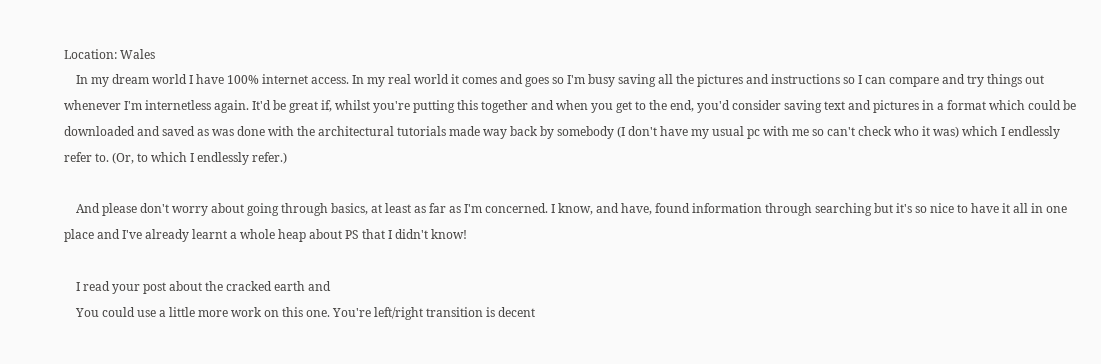Location: Wales
    In my dream world I have 100% internet access. In my real world it comes and goes so I'm busy saving all the pictures and instructions so I can compare and try things out whenever I'm internetless again. It'd be great if, whilst you're putting this together and when you get to the end, you'd consider saving text and pictures in a format which could be downloaded and saved as was done with the architectural tutorials made way back by somebody (I don't have my usual pc with me so can't check who it was) which I endlessly refer to. (Or, to which I endlessly refer.)

    And please don't worry about going through basics, at least as far as I'm concerned. I know, and have, found information through searching but it's so nice to have it all in one place and I've already learnt a whole heap about PS that I didn't know!

    I read your post about the cracked earth and
    You could use a little more work on this one. You're left/right transition is decent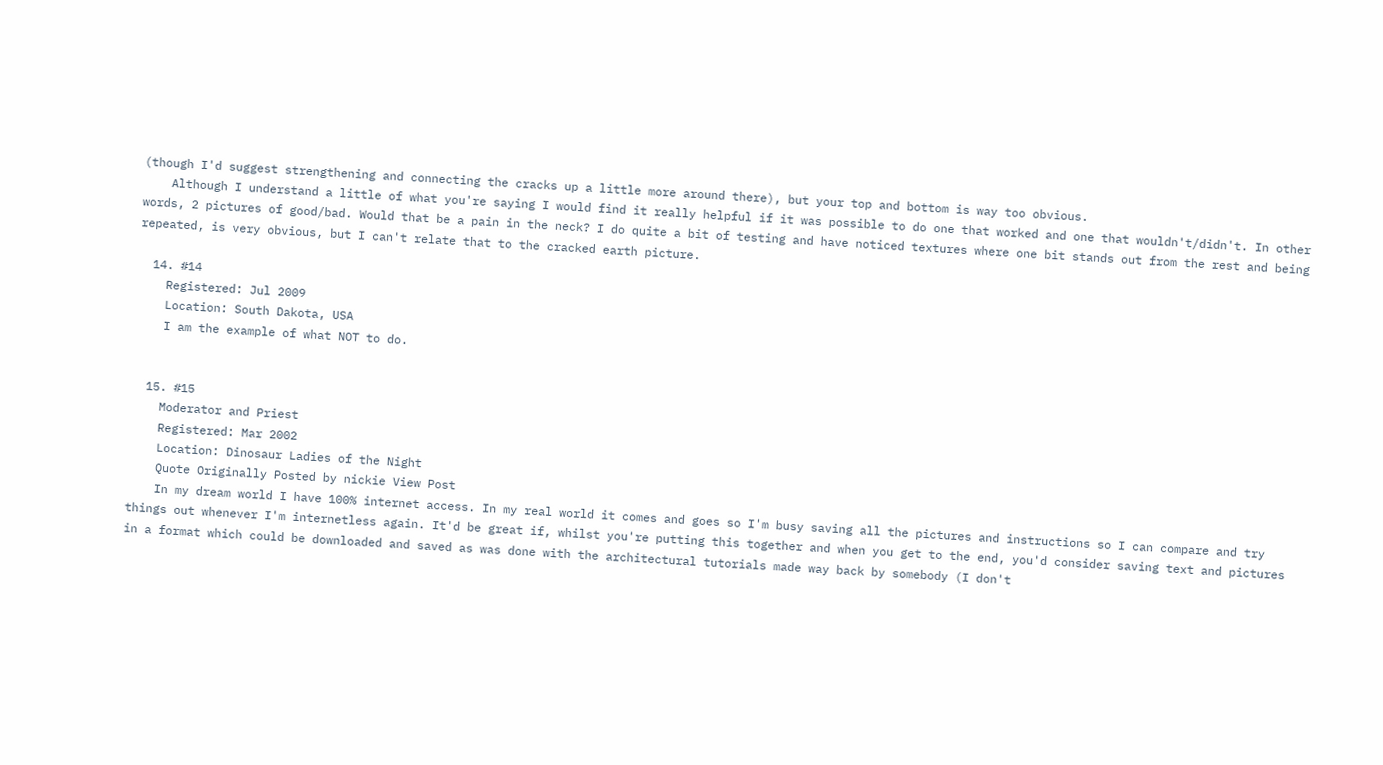(though I'd suggest strengthening and connecting the cracks up a little more around there), but your top and bottom is way too obvious.
    Although I understand a little of what you're saying I would find it really helpful if it was possible to do one that worked and one that wouldn't/didn't. In other words, 2 pictures of good/bad. Would that be a pain in the neck? I do quite a bit of testing and have noticed textures where one bit stands out from the rest and being repeated, is very obvious, but I can't relate that to the cracked earth picture.

  14. #14
    Registered: Jul 2009
    Location: South Dakota, USA
    I am the example of what NOT to do.


  15. #15
    Moderator and Priest
    Registered: Mar 2002
    Location: Dinosaur Ladies of the Night
    Quote Originally Posted by nickie View Post
    In my dream world I have 100% internet access. In my real world it comes and goes so I'm busy saving all the pictures and instructions so I can compare and try things out whenever I'm internetless again. It'd be great if, whilst you're putting this together and when you get to the end, you'd consider saving text and pictures in a format which could be downloaded and saved as was done with the architectural tutorials made way back by somebody (I don't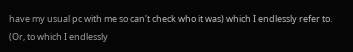have my usual pc with me so can't check who it was) which I endlessly refer to. (Or, to which I endlessly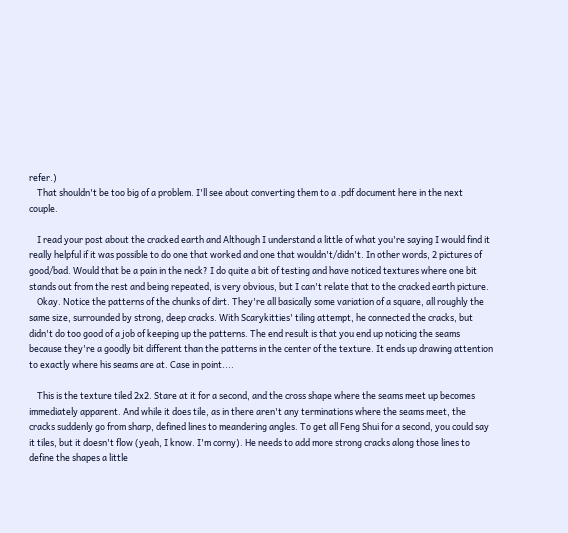refer.)
    That shouldn't be too big of a problem. I'll see about converting them to a .pdf document here in the next couple.

    I read your post about the cracked earth and Although I understand a little of what you're saying I would find it really helpful if it was possible to do one that worked and one that wouldn't/didn't. In other words, 2 pictures of good/bad. Would that be a pain in the neck? I do quite a bit of testing and have noticed textures where one bit stands out from the rest and being repeated, is very obvious, but I can't relate that to the cracked earth picture.
    Okay. Notice the patterns of the chunks of dirt. They're all basically some variation of a square, all roughly the same size, surrounded by strong, deep cracks. With Scarykitties' tiling attempt, he connected the cracks, but didn't do too good of a job of keeping up the patterns. The end result is that you end up noticing the seams because they're a goodly bit different than the patterns in the center of the texture. It ends up drawing attention to exactly where his seams are at. Case in point....

    This is the texture tiled 2x2. Stare at it for a second, and the cross shape where the seams meet up becomes immediately apparent. And while it does tile, as in there aren't any terminations where the seams meet, the cracks suddenly go from sharp, defined lines to meandering angles. To get all Feng Shui for a second, you could say it tiles, but it doesn't flow (yeah, I know. I'm corny). He needs to add more strong cracks along those lines to define the shapes a little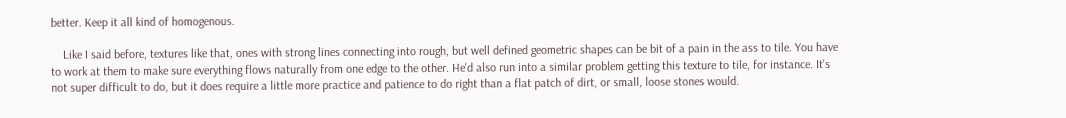better. Keep it all kind of homogenous.

    Like I said before, textures like that, ones with strong lines connecting into rough, but well defined geometric shapes can be bit of a pain in the ass to tile. You have to work at them to make sure everything flows naturally from one edge to the other. He'd also run into a similar problem getting this texture to tile, for instance. It's not super difficult to do, but it does require a little more practice and patience to do right than a flat patch of dirt, or small, loose stones would.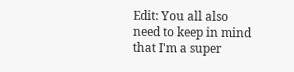Edit: You all also need to keep in mind that I'm a super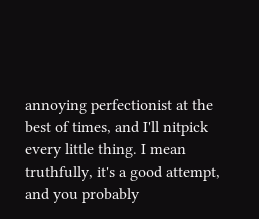annoying perfectionist at the best of times, and I'll nitpick every little thing. I mean truthfully, it's a good attempt, and you probably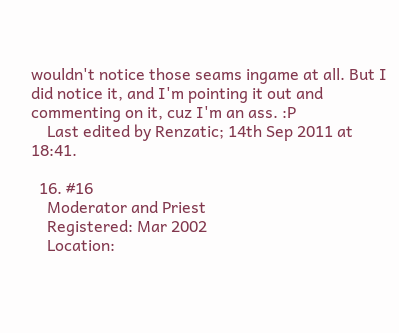wouldn't notice those seams ingame at all. But I did notice it, and I'm pointing it out and commenting on it, cuz I'm an ass. :P
    Last edited by Renzatic; 14th Sep 2011 at 18:41.

  16. #16
    Moderator and Priest
    Registered: Mar 2002
    Location: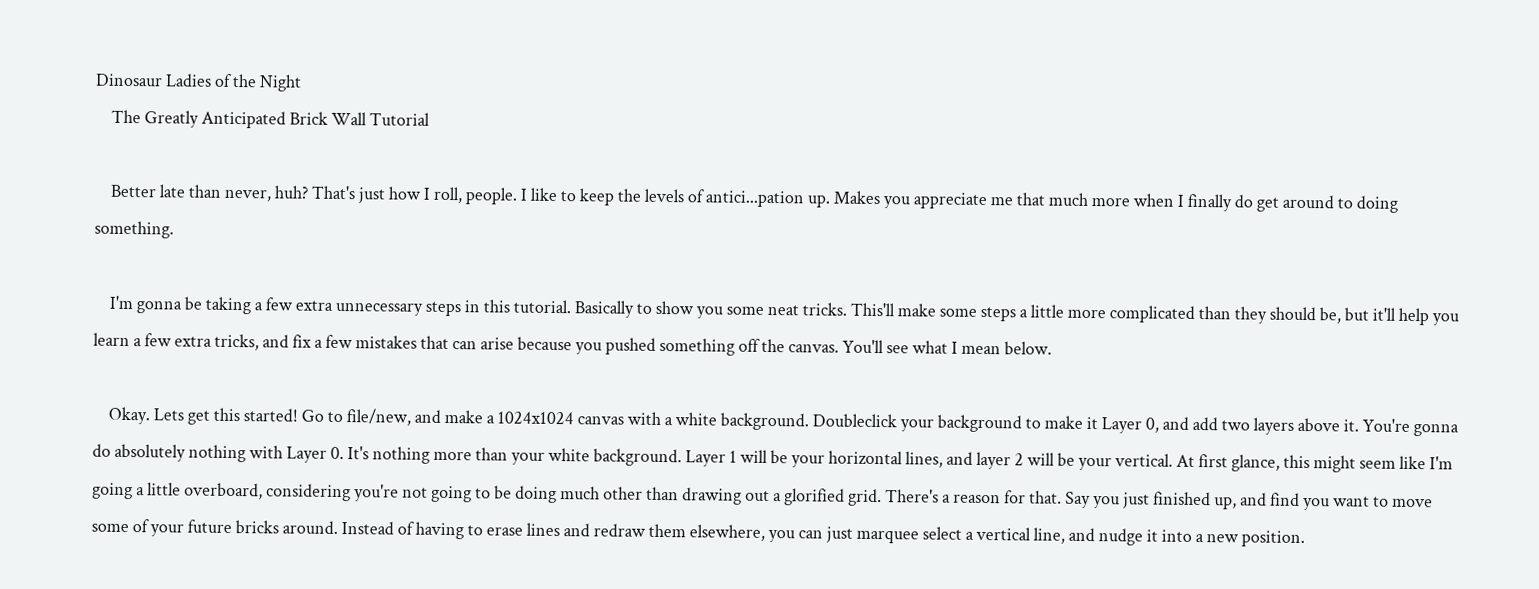Dinosaur Ladies of the Night
    The Greatly Anticipated Brick Wall Tutorial

    Better late than never, huh? That's just how I roll, people. I like to keep the levels of antici...pation up. Makes you appreciate me that much more when I finally do get around to doing something.

    I'm gonna be taking a few extra unnecessary steps in this tutorial. Basically to show you some neat tricks. This'll make some steps a little more complicated than they should be, but it'll help you learn a few extra tricks, and fix a few mistakes that can arise because you pushed something off the canvas. You'll see what I mean below.

    Okay. Lets get this started! Go to file/new, and make a 1024x1024 canvas with a white background. Doubleclick your background to make it Layer 0, and add two layers above it. You're gonna do absolutely nothing with Layer 0. It's nothing more than your white background. Layer 1 will be your horizontal lines, and layer 2 will be your vertical. At first glance, this might seem like I'm going a little overboard, considering you're not going to be doing much other than drawing out a glorified grid. There's a reason for that. Say you just finished up, and find you want to move some of your future bricks around. Instead of having to erase lines and redraw them elsewhere, you can just marquee select a vertical line, and nudge it into a new position.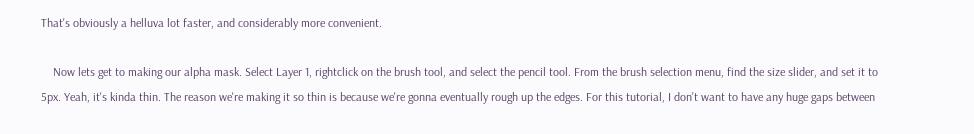That's obviously a helluva lot faster, and considerably more convenient.

    Now lets get to making our alpha mask. Select Layer 1, rightclick on the brush tool, and select the pencil tool. From the brush selection menu, find the size slider, and set it to 5px. Yeah, it's kinda thin. The reason we're making it so thin is because we're gonna eventually rough up the edges. For this tutorial, I don't want to have any huge gaps between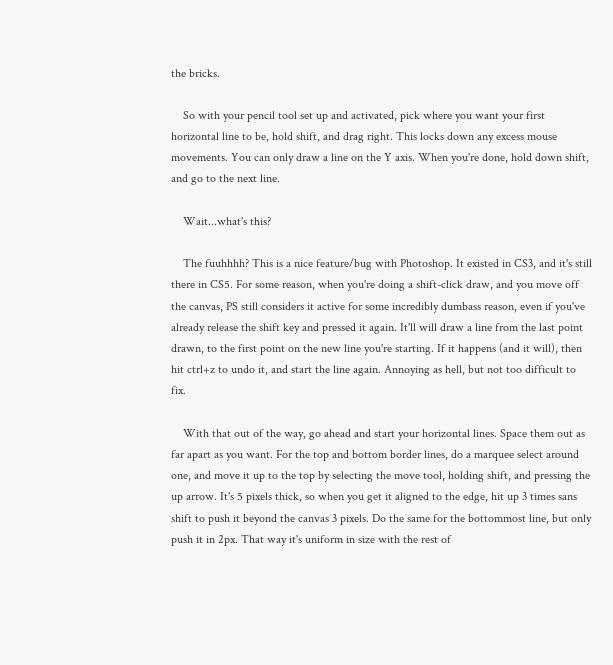the bricks.

    So with your pencil tool set up and activated, pick where you want your first horizontal line to be, hold shift, and drag right. This locks down any excess mouse movements. You can only draw a line on the Y axis. When you're done, hold down shift, and go to the next line.

    Wait...what's this?

    The fuuhhhh? This is a nice feature/bug with Photoshop. It existed in CS3, and it's still there in CS5. For some reason, when you're doing a shift-click draw, and you move off the canvas, PS still considers it active for some incredibly dumbass reason, even if you've already release the shift key and pressed it again. It'll will draw a line from the last point drawn, to the first point on the new line you're starting. If it happens (and it will), then hit ctrl+z to undo it, and start the line again. Annoying as hell, but not too difficult to fix.

    With that out of the way, go ahead and start your horizontal lines. Space them out as far apart as you want. For the top and bottom border lines, do a marquee select around one, and move it up to the top by selecting the move tool, holding shift, and pressing the up arrow. It's 5 pixels thick, so when you get it aligned to the edge, hit up 3 times sans shift to push it beyond the canvas 3 pixels. Do the same for the bottommost line, but only push it in 2px. That way it's uniform in size with the rest of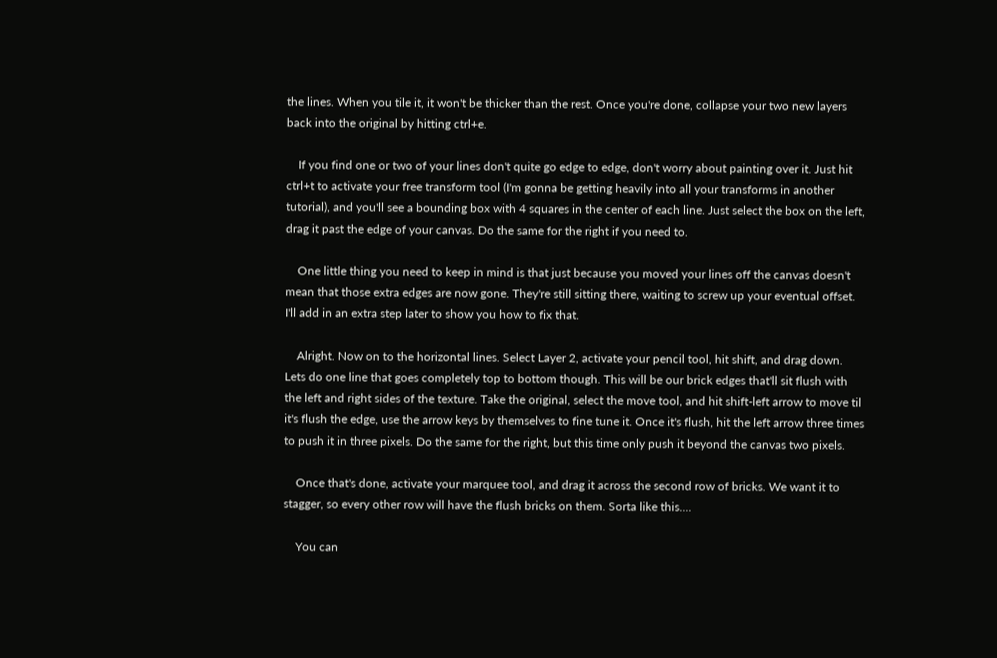the lines. When you tile it, it won't be thicker than the rest. Once you're done, collapse your two new layers back into the original by hitting ctrl+e.

    If you find one or two of your lines don't quite go edge to edge, don't worry about painting over it. Just hit ctrl+t to activate your free transform tool (I'm gonna be getting heavily into all your transforms in another tutorial), and you'll see a bounding box with 4 squares in the center of each line. Just select the box on the left, drag it past the edge of your canvas. Do the same for the right if you need to.

    One little thing you need to keep in mind is that just because you moved your lines off the canvas doesn't mean that those extra edges are now gone. They're still sitting there, waiting to screw up your eventual offset. I'll add in an extra step later to show you how to fix that.

    Alright. Now on to the horizontal lines. Select Layer 2, activate your pencil tool, hit shift, and drag down. Lets do one line that goes completely top to bottom though. This will be our brick edges that'll sit flush with the left and right sides of the texture. Take the original, select the move tool, and hit shift-left arrow to move til it's flush the edge, use the arrow keys by themselves to fine tune it. Once it's flush, hit the left arrow three times to push it in three pixels. Do the same for the right, but this time only push it beyond the canvas two pixels.

    Once that's done, activate your marquee tool, and drag it across the second row of bricks. We want it to stagger, so every other row will have the flush bricks on them. Sorta like this....

    You can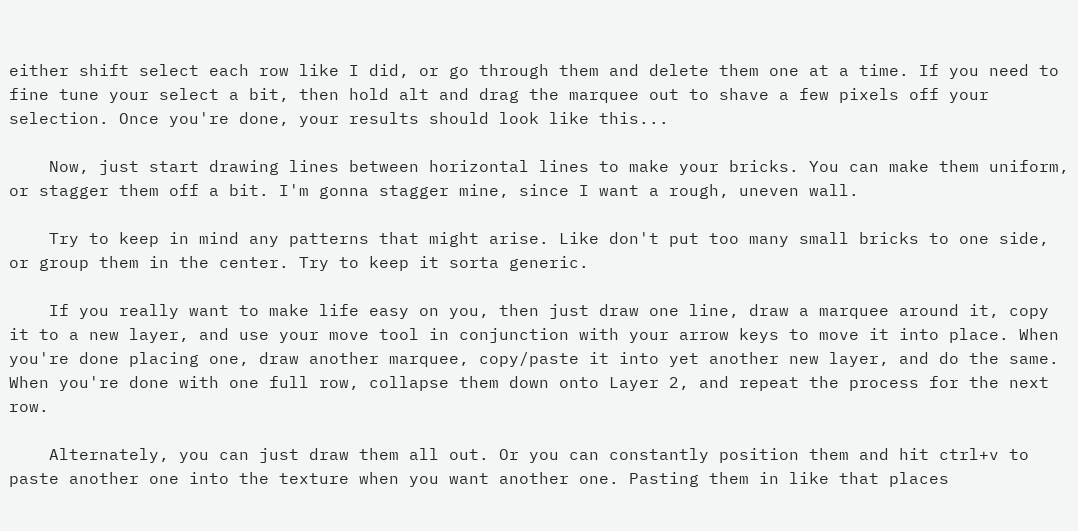either shift select each row like I did, or go through them and delete them one at a time. If you need to fine tune your select a bit, then hold alt and drag the marquee out to shave a few pixels off your selection. Once you're done, your results should look like this...

    Now, just start drawing lines between horizontal lines to make your bricks. You can make them uniform, or stagger them off a bit. I'm gonna stagger mine, since I want a rough, uneven wall.

    Try to keep in mind any patterns that might arise. Like don't put too many small bricks to one side, or group them in the center. Try to keep it sorta generic.

    If you really want to make life easy on you, then just draw one line, draw a marquee around it, copy it to a new layer, and use your move tool in conjunction with your arrow keys to move it into place. When you're done placing one, draw another marquee, copy/paste it into yet another new layer, and do the same. When you're done with one full row, collapse them down onto Layer 2, and repeat the process for the next row.

    Alternately, you can just draw them all out. Or you can constantly position them and hit ctrl+v to paste another one into the texture when you want another one. Pasting them in like that places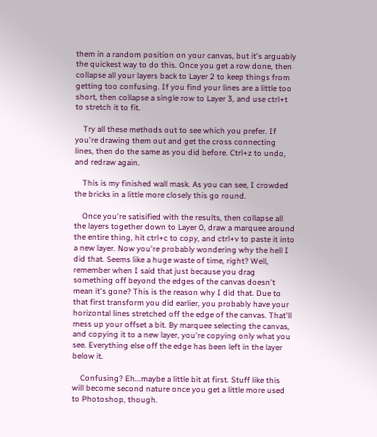them in a random position on your canvas, but it's arguably the quickest way to do this. Once you get a row done, then collapse all your layers back to Layer 2 to keep things from getting too confusing. If you find your lines are a little too short, then collapse a single row to Layer 3, and use ctrl+t to stretch it to fit.

    Try all these methods out to see which you prefer. If you're drawing them out and get the cross connecting lines, then do the same as you did before. Ctrl+z to undo, and redraw again.

    This is my finished wall mask. As you can see, I crowded the bricks in a little more closely this go round.

    Once you're satisified with the results, then collapse all the layers together down to Layer 0, draw a marquee around the entire thing, hit ctrl+c to copy, and ctrl+v to paste it into a new layer. Now you're probably wondering why the hell I did that. Seems like a huge waste of time, right? Well, remember when I said that just because you drag something off beyond the edges of the canvas doesn't mean it's gone? This is the reason why I did that. Due to that first transform you did earlier, you probably have your horizontal lines stretched off the edge of the canvas. That'll mess up your offset a bit. By marquee selecting the canvas, and copying it to a new layer, you're copying only what you see. Everything else off the edge has been left in the layer below it.

    Confusing? Eh...maybe a little bit at first. Stuff like this will become second nature once you get a little more used to Photoshop, though.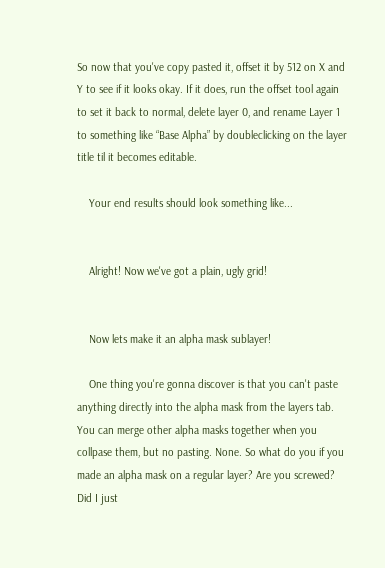So now that you've copy pasted it, offset it by 512 on X and Y to see if it looks okay. If it does, run the offset tool again to set it back to normal, delete layer 0, and rename Layer 1 to something like “Base Alpha” by doubleclicking on the layer title til it becomes editable.

    Your end results should look something like...


    Alright! Now we've got a plain, ugly grid!


    Now lets make it an alpha mask sublayer!

    One thing you're gonna discover is that you can't paste anything directly into the alpha mask from the layers tab. You can merge other alpha masks together when you collpase them, but no pasting. None. So what do you if you made an alpha mask on a regular layer? Are you screwed? Did I just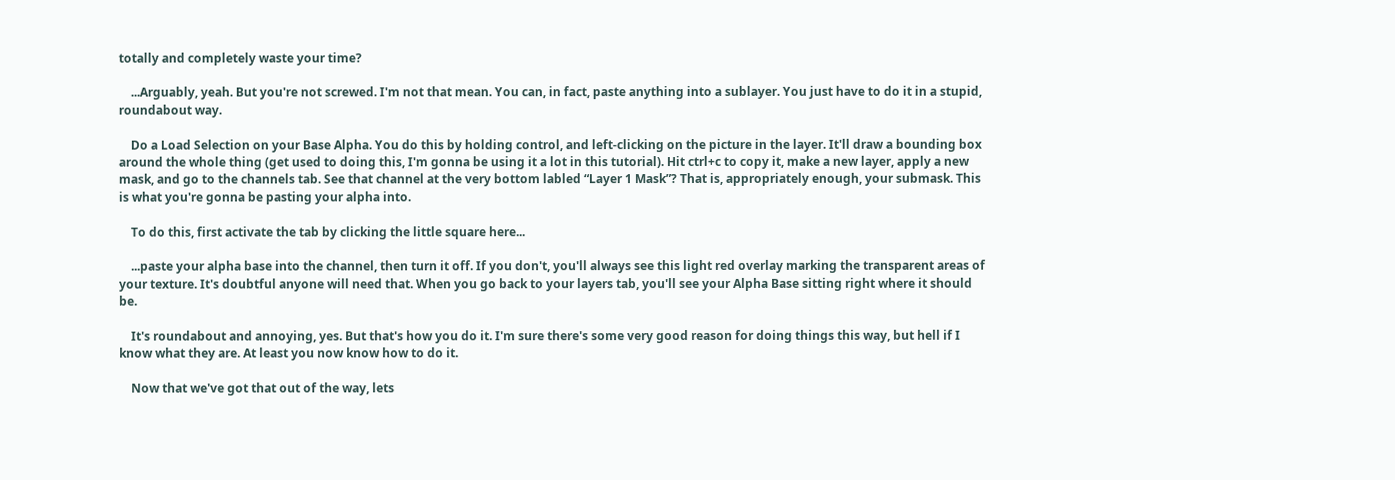totally and completely waste your time?

    ...Arguably, yeah. But you're not screwed. I'm not that mean. You can, in fact, paste anything into a sublayer. You just have to do it in a stupid, roundabout way.

    Do a Load Selection on your Base Alpha. You do this by holding control, and left-clicking on the picture in the layer. It'll draw a bounding box around the whole thing (get used to doing this, I'm gonna be using it a lot in this tutorial). Hit ctrl+c to copy it, make a new layer, apply a new mask, and go to the channels tab. See that channel at the very bottom labled “Layer 1 Mask”? That is, appropriately enough, your submask. This is what you're gonna be pasting your alpha into.

    To do this, first activate the tab by clicking the little square here...

    ...paste your alpha base into the channel, then turn it off. If you don't, you'll always see this light red overlay marking the transparent areas of your texture. It's doubtful anyone will need that. When you go back to your layers tab, you'll see your Alpha Base sitting right where it should be.

    It's roundabout and annoying, yes. But that's how you do it. I'm sure there's some very good reason for doing things this way, but hell if I know what they are. At least you now know how to do it.

    Now that we've got that out of the way, lets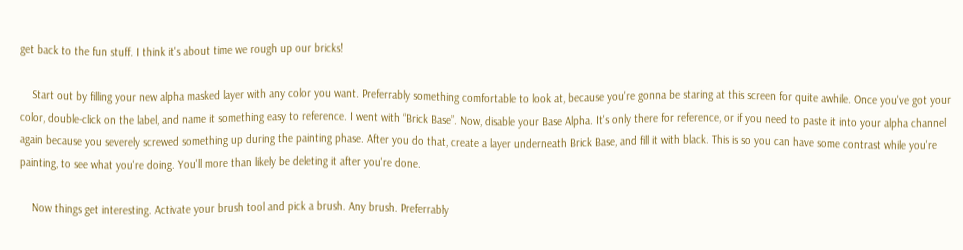get back to the fun stuff. I think it's about time we rough up our bricks!

    Start out by filling your new alpha masked layer with any color you want. Preferrably something comfortable to look at, because you're gonna be staring at this screen for quite awhile. Once you've got your color, double-click on the label, and name it something easy to reference. I went with “Brick Base”. Now, disable your Base Alpha. It's only there for reference, or if you need to paste it into your alpha channel again because you severely screwed something up during the painting phase. After you do that, create a layer underneath Brick Base, and fill it with black. This is so you can have some contrast while you're painting, to see what you're doing. You'll more than likely be deleting it after you're done.

    Now things get interesting. Activate your brush tool and pick a brush. Any brush. Preferrably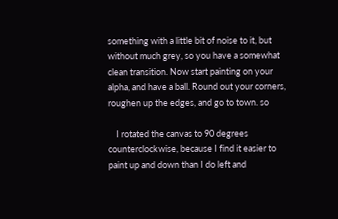something with a little bit of noise to it, but without much grey, so you have a somewhat clean transition. Now start painting on your alpha, and have a ball. Round out your corners, roughen up the edges, and go to town. so

    I rotated the canvas to 90 degrees counterclockwise, because I find it easier to paint up and down than I do left and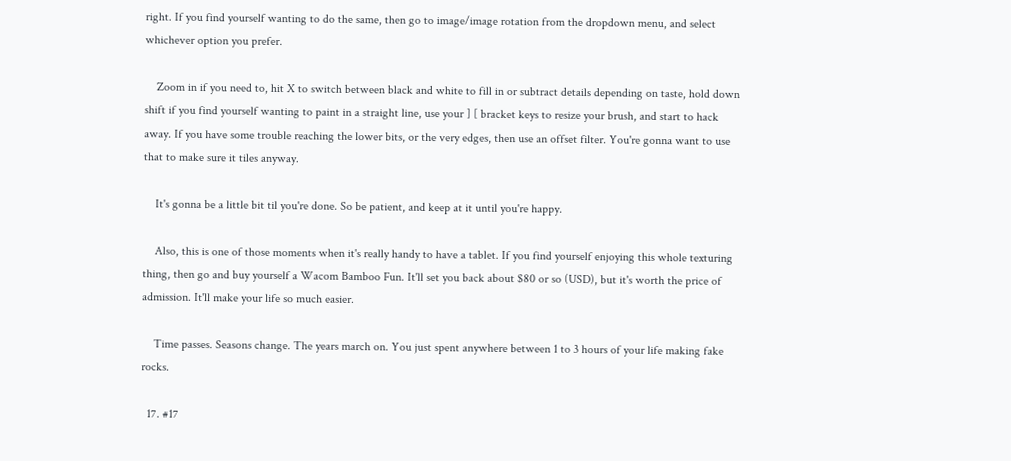right. If you find yourself wanting to do the same, then go to image/image rotation from the dropdown menu, and select whichever option you prefer.

    Zoom in if you need to, hit X to switch between black and white to fill in or subtract details depending on taste, hold down shift if you find yourself wanting to paint in a straight line, use your ] [ bracket keys to resize your brush, and start to hack away. If you have some trouble reaching the lower bits, or the very edges, then use an offset filter. You're gonna want to use that to make sure it tiles anyway.

    It's gonna be a little bit til you're done. So be patient, and keep at it until you're happy.

    Also, this is one of those moments when it's really handy to have a tablet. If you find yourself enjoying this whole texturing thing, then go and buy yourself a Wacom Bamboo Fun. It'll set you back about $80 or so (USD), but it's worth the price of admission. It'll make your life so much easier.

    Time passes. Seasons change. The years march on. You just spent anywhere between 1 to 3 hours of your life making fake rocks.

  17. #17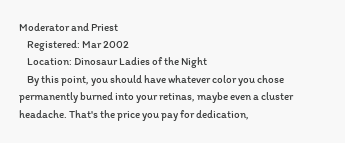Moderator and Priest
    Registered: Mar 2002
    Location: Dinosaur Ladies of the Night
    By this point, you should have whatever color you chose permanently burned into your retinas, maybe even a cluster headache. That's the price you pay for dedication,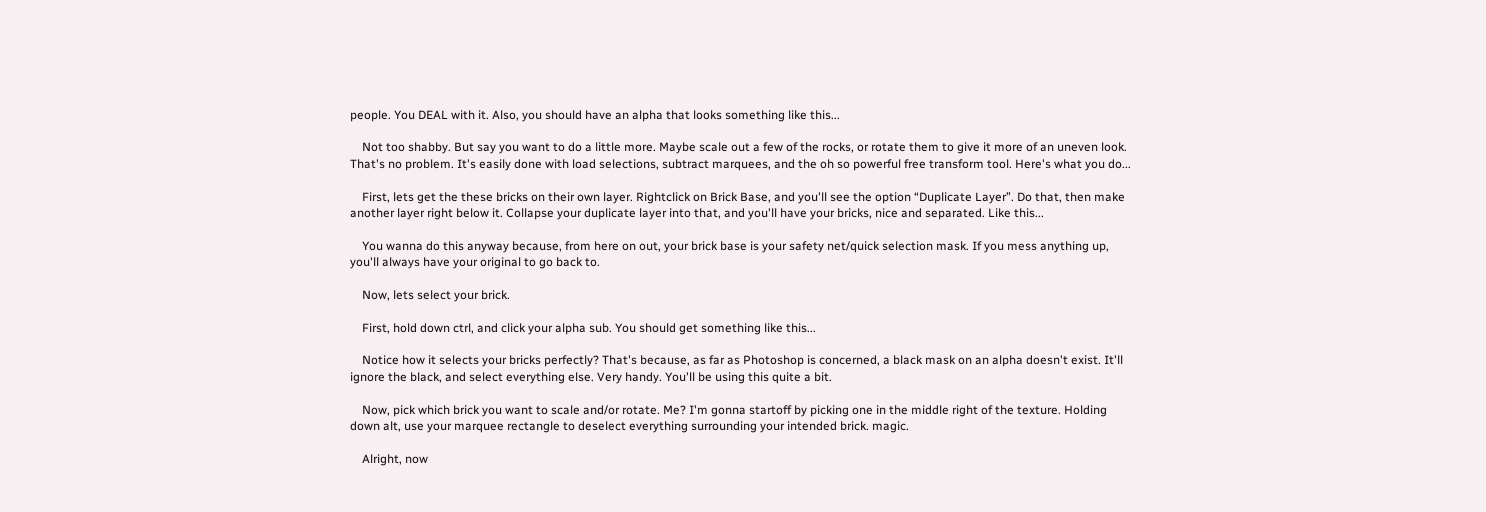people. You DEAL with it. Also, you should have an alpha that looks something like this...

    Not too shabby. But say you want to do a little more. Maybe scale out a few of the rocks, or rotate them to give it more of an uneven look. That's no problem. It's easily done with load selections, subtract marquees, and the oh so powerful free transform tool. Here's what you do...

    First, lets get the these bricks on their own layer. Rightclick on Brick Base, and you'll see the option “Duplicate Layer”. Do that, then make another layer right below it. Collapse your duplicate layer into that, and you'll have your bricks, nice and separated. Like this...

    You wanna do this anyway because, from here on out, your brick base is your safety net/quick selection mask. If you mess anything up, you'll always have your original to go back to.

    Now, lets select your brick.

    First, hold down ctrl, and click your alpha sub. You should get something like this...

    Notice how it selects your bricks perfectly? That's because, as far as Photoshop is concerned, a black mask on an alpha doesn't exist. It'll ignore the black, and select everything else. Very handy. You'll be using this quite a bit.

    Now, pick which brick you want to scale and/or rotate. Me? I'm gonna startoff by picking one in the middle right of the texture. Holding down alt, use your marquee rectangle to deselect everything surrounding your intended brick. magic.

    Alright, now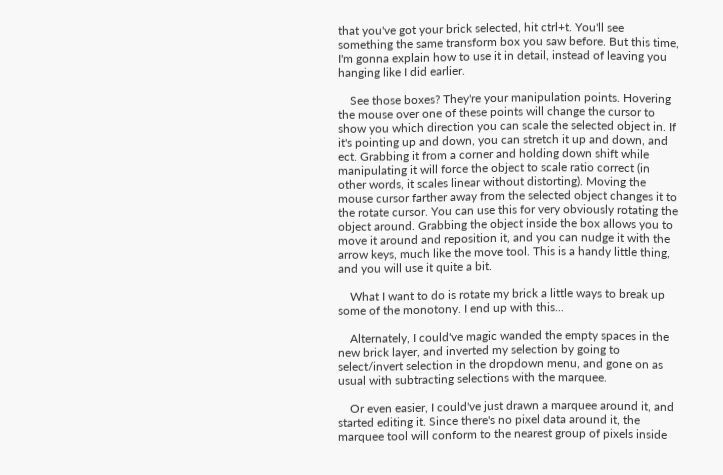that you've got your brick selected, hit ctrl+t. You'll see something the same transform box you saw before. But this time, I'm gonna explain how to use it in detail, instead of leaving you hanging like I did earlier.

    See those boxes? They're your manipulation points. Hovering the mouse over one of these points will change the cursor to show you which direction you can scale the selected object in. If it's pointing up and down, you can stretch it up and down, and ect. Grabbing it from a corner and holding down shift while manipulating it will force the object to scale ratio correct (in other words, it scales linear without distorting). Moving the mouse cursor farther away from the selected object changes it to the rotate cursor. You can use this for very obviously rotating the object around. Grabbing the object inside the box allows you to move it around and reposition it, and you can nudge it with the arrow keys, much like the move tool. This is a handy little thing, and you will use it quite a bit.

    What I want to do is rotate my brick a little ways to break up some of the monotony. I end up with this...

    Alternately, I could've magic wanded the empty spaces in the new brick layer, and inverted my selection by going to select/invert selection in the dropdown menu, and gone on as usual with subtracting selections with the marquee.

    Or even easier, I could've just drawn a marquee around it, and started editing it. Since there's no pixel data around it, the marquee tool will conform to the nearest group of pixels inside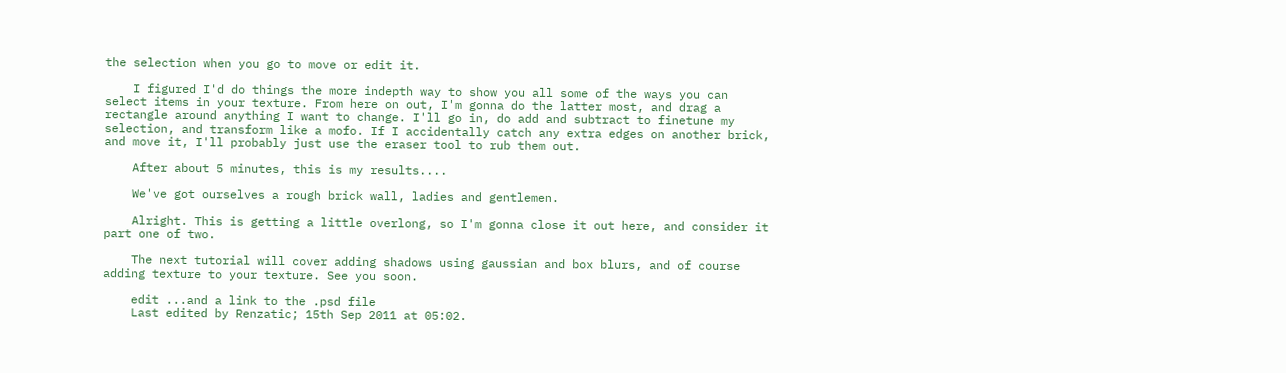the selection when you go to move or edit it.

    I figured I'd do things the more indepth way to show you all some of the ways you can select items in your texture. From here on out, I'm gonna do the latter most, and drag a rectangle around anything I want to change. I'll go in, do add and subtract to finetune my selection, and transform like a mofo. If I accidentally catch any extra edges on another brick, and move it, I'll probably just use the eraser tool to rub them out.

    After about 5 minutes, this is my results....

    We've got ourselves a rough brick wall, ladies and gentlemen.

    Alright. This is getting a little overlong, so I'm gonna close it out here, and consider it part one of two.

    The next tutorial will cover adding shadows using gaussian and box blurs, and of course adding texture to your texture. See you soon.

    edit ...and a link to the .psd file
    Last edited by Renzatic; 15th Sep 2011 at 05:02.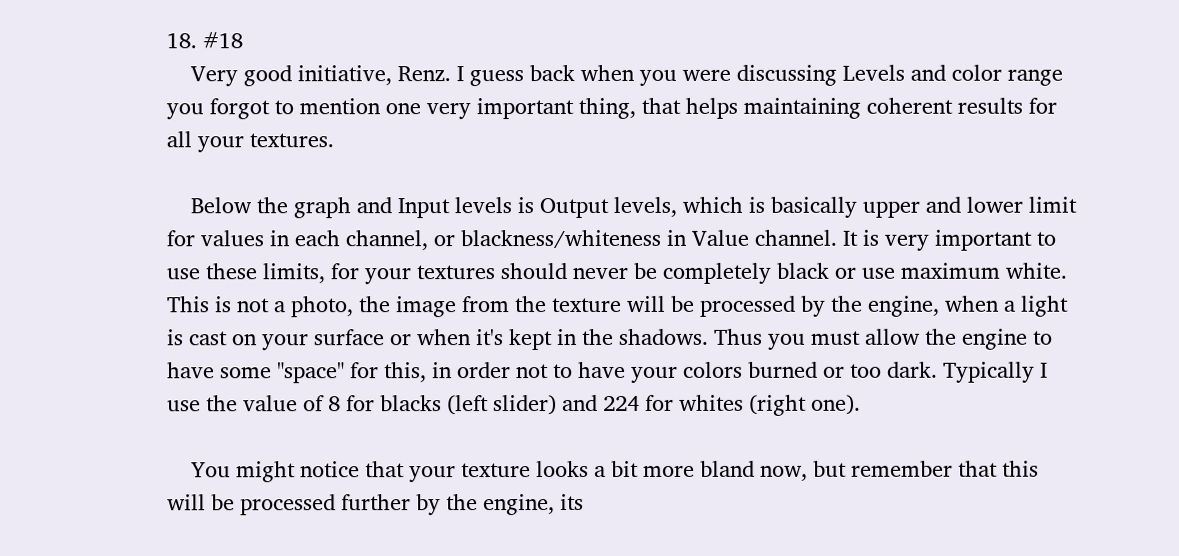18. #18
    Very good initiative, Renz. I guess back when you were discussing Levels and color range you forgot to mention one very important thing, that helps maintaining coherent results for all your textures.

    Below the graph and Input levels is Output levels, which is basically upper and lower limit for values in each channel, or blackness/whiteness in Value channel. It is very important to use these limits, for your textures should never be completely black or use maximum white. This is not a photo, the image from the texture will be processed by the engine, when a light is cast on your surface or when it's kept in the shadows. Thus you must allow the engine to have some "space" for this, in order not to have your colors burned or too dark. Typically I use the value of 8 for blacks (left slider) and 224 for whites (right one).

    You might notice that your texture looks a bit more bland now, but remember that this will be processed further by the engine, its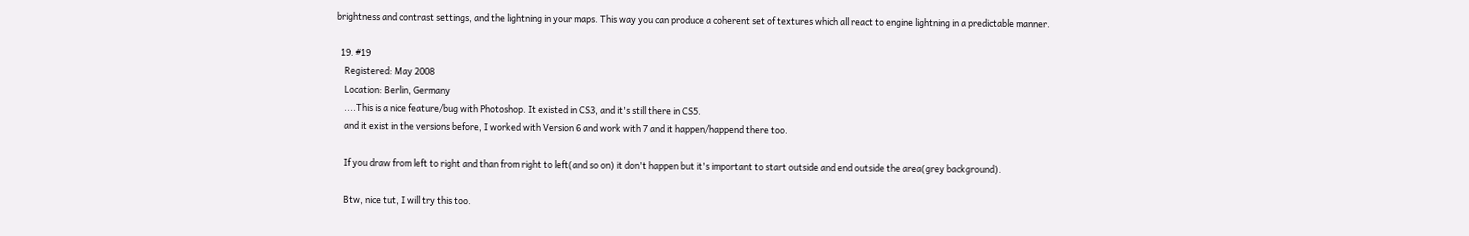brightness and contrast settings, and the lightning in your maps. This way you can produce a coherent set of textures which all react to engine lightning in a predictable manner.

  19. #19
    Registered: May 2008
    Location: Berlin, Germany
    ....This is a nice feature/bug with Photoshop. It existed in CS3, and it's still there in CS5.
    and it exist in the versions before, I worked with Version 6 and work with 7 and it happen/happend there too.

    If you draw from left to right and than from right to left(and so on) it don't happen but it's important to start outside and end outside the area(grey background).

    Btw, nice tut, I will try this too.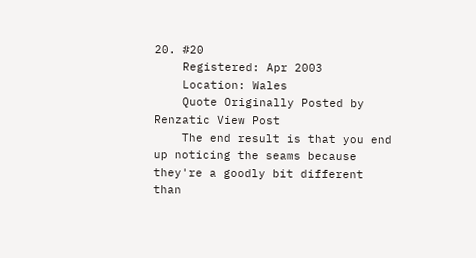20. #20
    Registered: Apr 2003
    Location: Wales
    Quote Originally Posted by Renzatic View Post
    The end result is that you end up noticing the seams because they're a goodly bit different than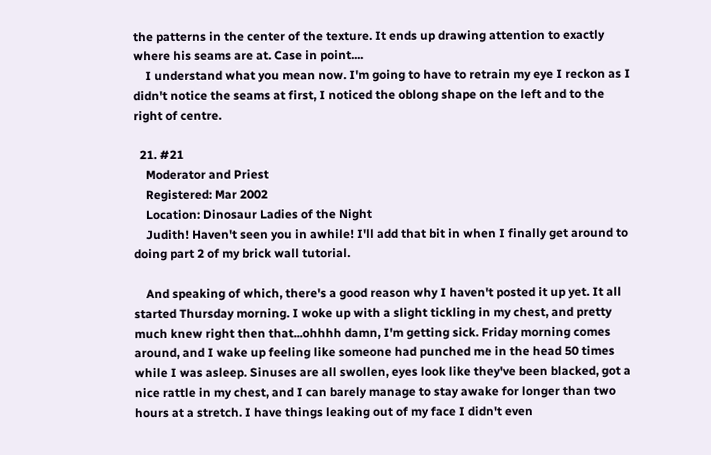the patterns in the center of the texture. It ends up drawing attention to exactly where his seams are at. Case in point....
    I understand what you mean now. I'm going to have to retrain my eye I reckon as I didn't notice the seams at first, I noticed the oblong shape on the left and to the right of centre.

  21. #21
    Moderator and Priest
    Registered: Mar 2002
    Location: Dinosaur Ladies of the Night
    Judith! Haven't seen you in awhile! I'll add that bit in when I finally get around to doing part 2 of my brick wall tutorial.

    And speaking of which, there's a good reason why I haven't posted it up yet. It all started Thursday morning. I woke up with a slight tickling in my chest, and pretty much knew right then that...ohhhh damn, I'm getting sick. Friday morning comes around, and I wake up feeling like someone had punched me in the head 50 times while I was asleep. Sinuses are all swollen, eyes look like they've been blacked, got a nice rattle in my chest, and I can barely manage to stay awake for longer than two hours at a stretch. I have things leaking out of my face I didn't even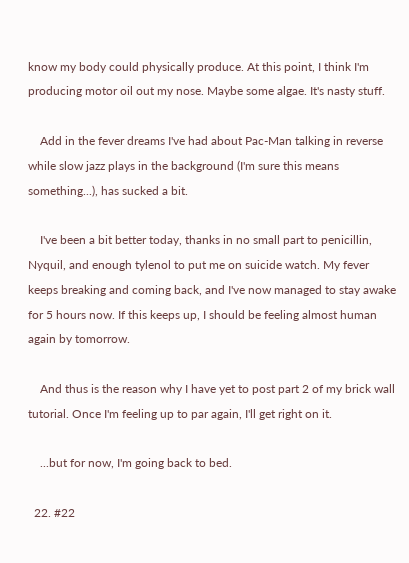know my body could physically produce. At this point, I think I'm producing motor oil out my nose. Maybe some algae. It's nasty stuff.

    Add in the fever dreams I've had about Pac-Man talking in reverse while slow jazz plays in the background (I'm sure this means something...), has sucked a bit.

    I've been a bit better today, thanks in no small part to penicillin, Nyquil, and enough tylenol to put me on suicide watch. My fever keeps breaking and coming back, and I've now managed to stay awake for 5 hours now. If this keeps up, I should be feeling almost human again by tomorrow.

    And thus is the reason why I have yet to post part 2 of my brick wall tutorial. Once I'm feeling up to par again, I'll get right on it.

    ...but for now, I'm going back to bed.

  22. #22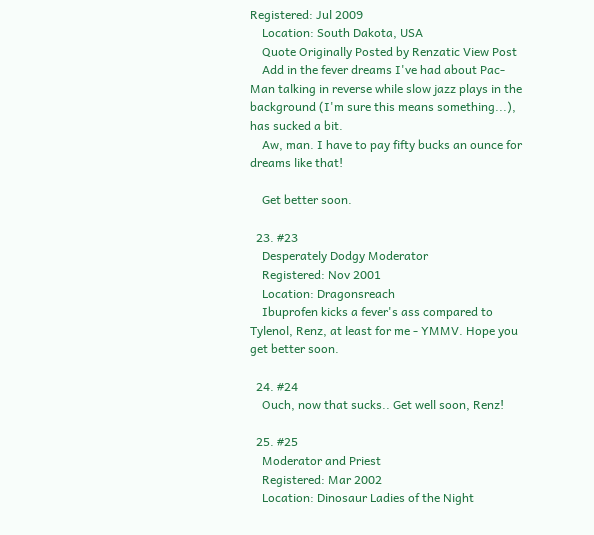Registered: Jul 2009
    Location: South Dakota, USA
    Quote Originally Posted by Renzatic View Post
    Add in the fever dreams I've had about Pac-Man talking in reverse while slow jazz plays in the background (I'm sure this means something...), has sucked a bit.
    Aw, man. I have to pay fifty bucks an ounce for dreams like that!

    Get better soon.

  23. #23
    Desperately Dodgy Moderator
    Registered: Nov 2001
    Location: Dragonsreach
    Ibuprofen kicks a fever's ass compared to Tylenol, Renz, at least for me - YMMV. Hope you get better soon.

  24. #24
    Ouch, now that sucks.. Get well soon, Renz!

  25. #25
    Moderator and Priest
    Registered: Mar 2002
    Location: Dinosaur Ladies of the Night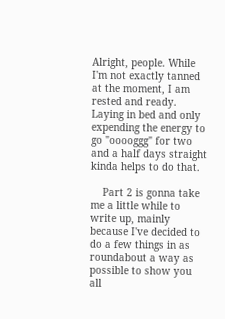Alright, people. While I'm not exactly tanned at the moment, I am rested and ready. Laying in bed and only expending the energy to go "ooooggg" for two and a half days straight kinda helps to do that.

    Part 2 is gonna take me a little while to write up, mainly because I've decided to do a few things in as roundabout a way as possible to show you all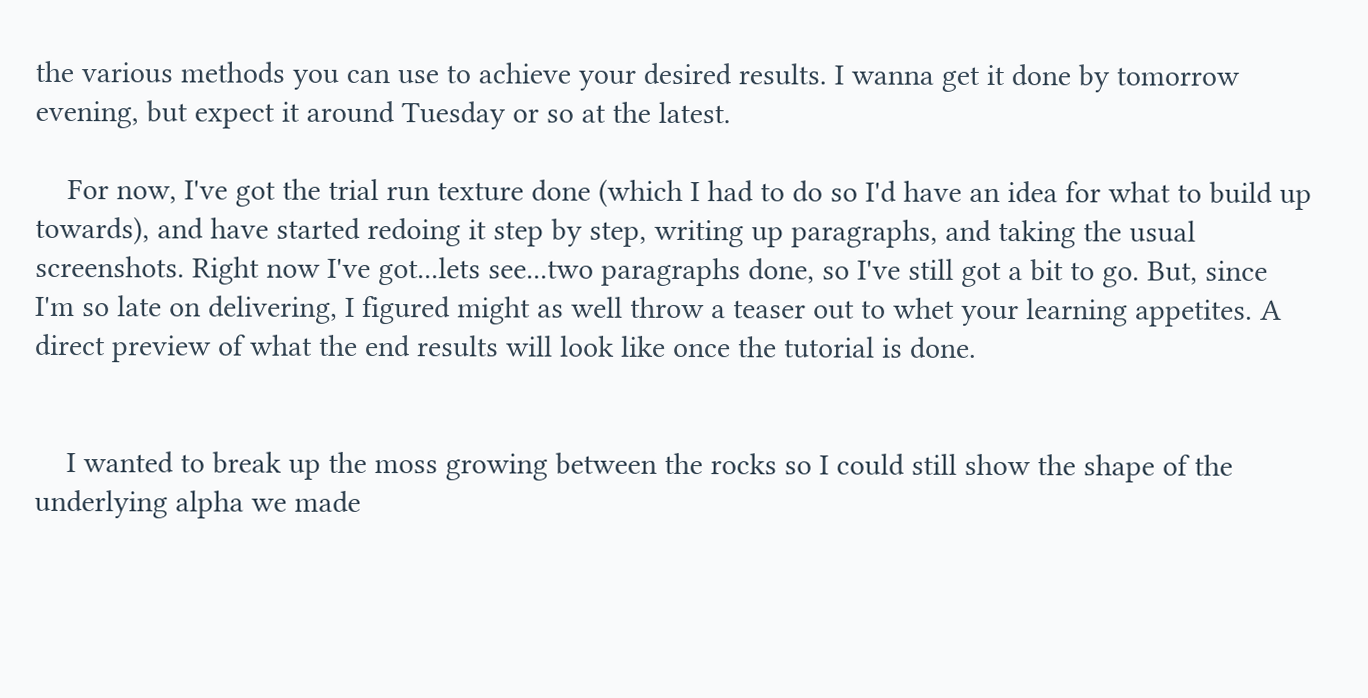the various methods you can use to achieve your desired results. I wanna get it done by tomorrow evening, but expect it around Tuesday or so at the latest.

    For now, I've got the trial run texture done (which I had to do so I'd have an idea for what to build up towards), and have started redoing it step by step, writing up paragraphs, and taking the usual screenshots. Right now I've got...lets see...two paragraphs done, so I've still got a bit to go. But, since I'm so late on delivering, I figured might as well throw a teaser out to whet your learning appetites. A direct preview of what the end results will look like once the tutorial is done.


    I wanted to break up the moss growing between the rocks so I could still show the shape of the underlying alpha we made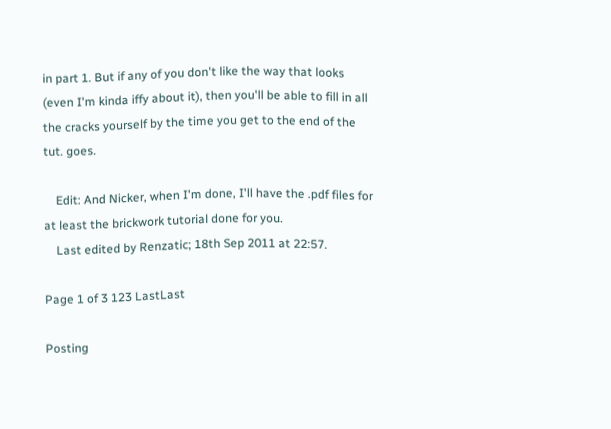in part 1. But if any of you don't like the way that looks (even I'm kinda iffy about it), then you'll be able to fill in all the cracks yourself by the time you get to the end of the tut. goes.

    Edit: And Nicker, when I'm done, I'll have the .pdf files for at least the brickwork tutorial done for you.
    Last edited by Renzatic; 18th Sep 2011 at 22:57.

Page 1 of 3 123 LastLast

Posting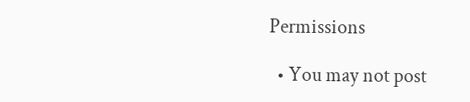Permissions

  • You may not post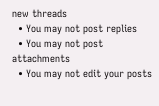new threads
  • You may not post replies
  • You may not post attachments
  • You may not edit your posts